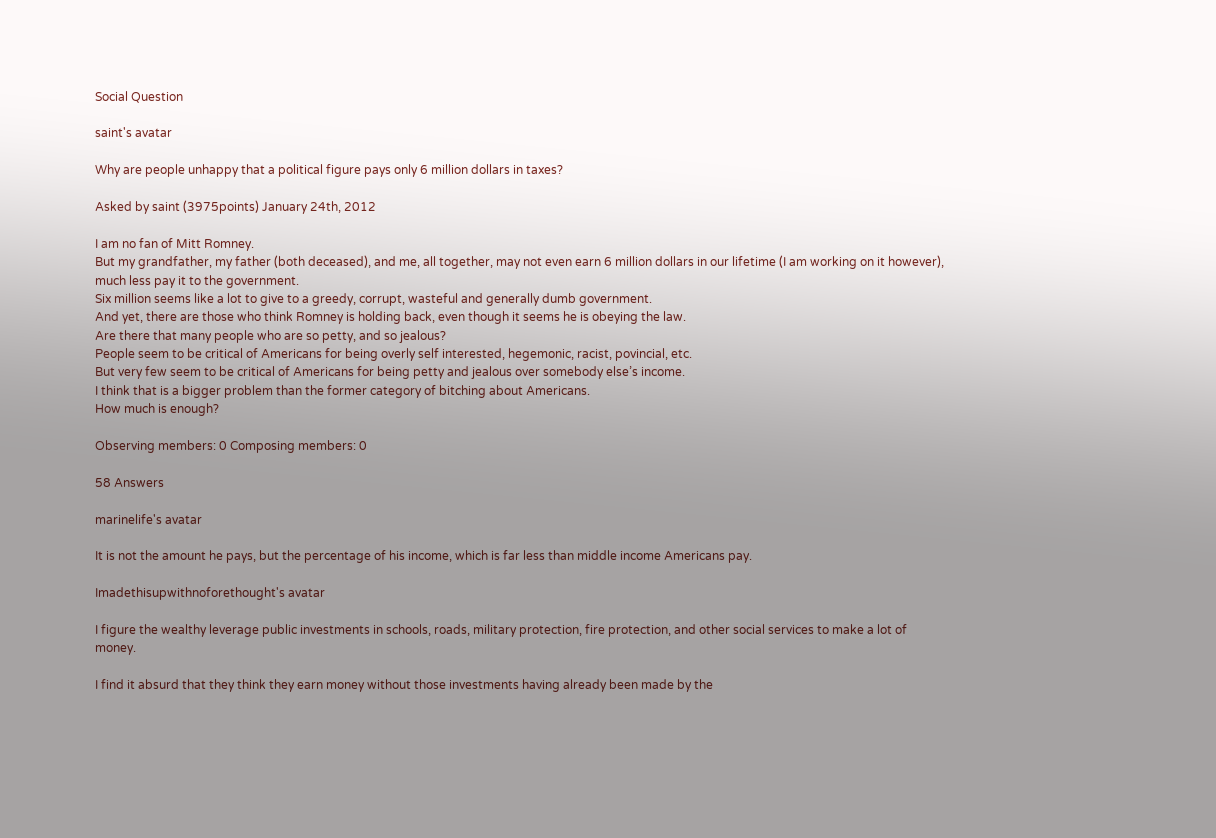Social Question

saint's avatar

Why are people unhappy that a political figure pays only 6 million dollars in taxes?

Asked by saint (3975points) January 24th, 2012

I am no fan of Mitt Romney.
But my grandfather, my father (both deceased), and me, all together, may not even earn 6 million dollars in our lifetime (I am working on it however), much less pay it to the government.
Six million seems like a lot to give to a greedy, corrupt, wasteful and generally dumb government.
And yet, there are those who think Romney is holding back, even though it seems he is obeying the law.
Are there that many people who are so petty, and so jealous?
People seem to be critical of Americans for being overly self interested, hegemonic, racist, povincial, etc.
But very few seem to be critical of Americans for being petty and jealous over somebody else’s income.
I think that is a bigger problem than the former category of bitching about Americans.
How much is enough?

Observing members: 0 Composing members: 0

58 Answers

marinelife's avatar

It is not the amount he pays, but the percentage of his income, which is far less than middle income Americans pay.

Imadethisupwithnoforethought's avatar

I figure the wealthy leverage public investments in schools, roads, military protection, fire protection, and other social services to make a lot of money.

I find it absurd that they think they earn money without those investments having already been made by the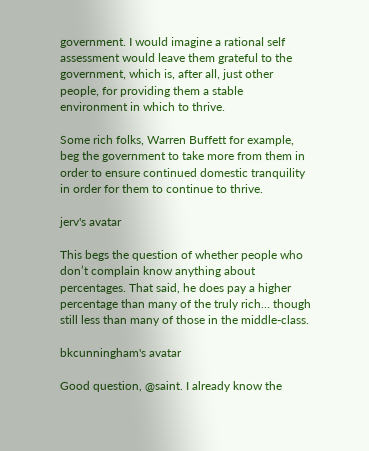government. I would imagine a rational self assessment would leave them grateful to the government, which is, after all, just other people, for providing them a stable environment in which to thrive.

Some rich folks, Warren Buffett for example, beg the government to take more from them in order to ensure continued domestic tranquility in order for them to continue to thrive.

jerv's avatar

This begs the question of whether people who don’t complain know anything about percentages. That said, he does pay a higher percentage than many of the truly rich… though still less than many of those in the middle-class.

bkcunningham's avatar

Good question, @saint. I already know the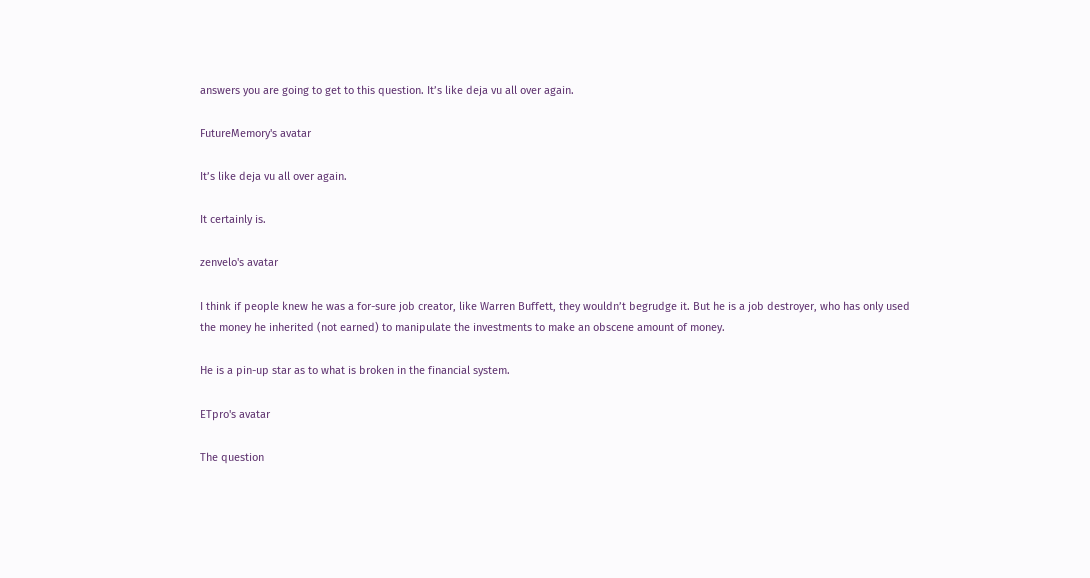answers you are going to get to this question. It’s like deja vu all over again.

FutureMemory's avatar

It’s like deja vu all over again.

It certainly is.

zenvelo's avatar

I think if people knew he was a for-sure job creator, like Warren Buffett, they wouldn’t begrudge it. But he is a job destroyer, who has only used the money he inherited (not earned) to manipulate the investments to make an obscene amount of money.

He is a pin-up star as to what is broken in the financial system.

ETpro's avatar

The question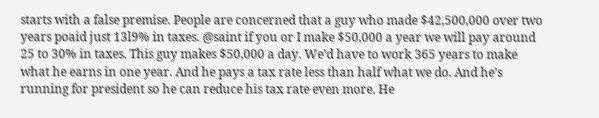starts with a false premise. People are concerned that a guy who made $42,500,000 over two years poaid just 13l9% in taxes. @saint if you or I make $50,000 a year we will pay around 25 to 30% in taxes. This guy makes $50,000 a day. We’d have to work 365 years to make what he earns in one year. And he pays a tax rate less than half what we do. And he’s running for president so he can reduce his tax rate even more. He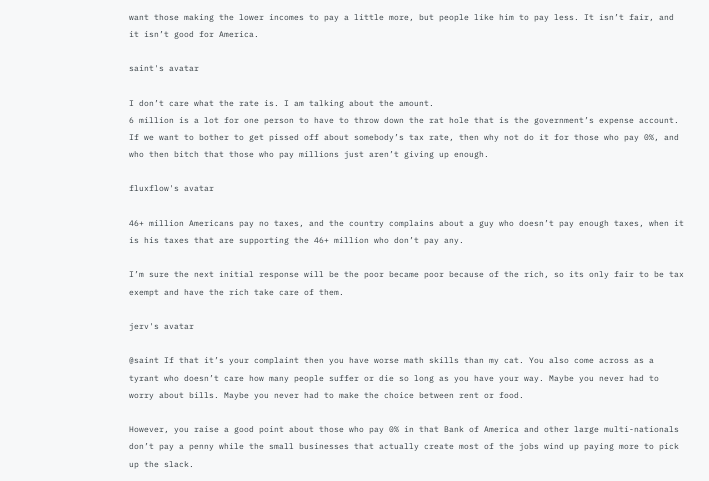want those making the lower incomes to pay a little more, but people like him to pay less. It isn’t fair, and it isn’t good for America.

saint's avatar

I don’t care what the rate is. I am talking about the amount.
6 million is a lot for one person to have to throw down the rat hole that is the government’s expense account. If we want to bother to get pissed off about somebody’s tax rate, then why not do it for those who pay 0%, and who then bitch that those who pay millions just aren’t giving up enough.

fluxflow's avatar

46+ million Americans pay no taxes, and the country complains about a guy who doesn’t pay enough taxes, when it is his taxes that are supporting the 46+ million who don’t pay any.

I’m sure the next initial response will be the poor became poor because of the rich, so its only fair to be tax exempt and have the rich take care of them.

jerv's avatar

@saint If that it’s your complaint then you have worse math skills than my cat. You also come across as a tyrant who doesn’t care how many people suffer or die so long as you have your way. Maybe you never had to worry about bills. Maybe you never had to make the choice between rent or food.

However, you raise a good point about those who pay 0% in that Bank of America and other large multi-nationals don’t pay a penny while the small businesses that actually create most of the jobs wind up paying more to pick up the slack.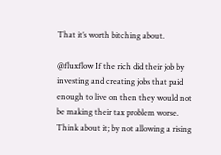That it’s worth bitching about.

@fluxflow If the rich did their job by investing and creating jobs that paid enough to live on then they would not be making their tax problem worse. Think about it; by not allowing a rising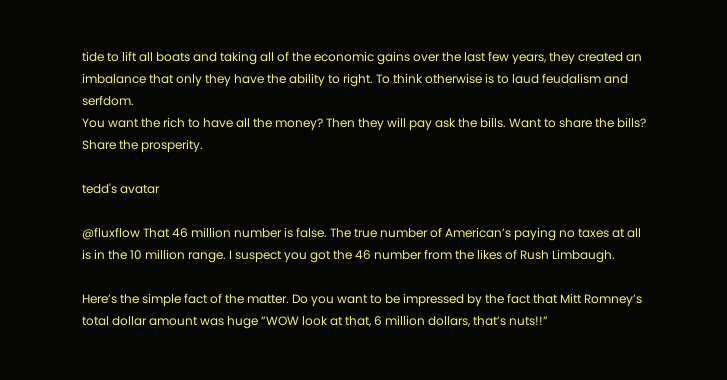tide to lift all boats and taking all of the economic gains over the last few years, they created an imbalance that only they have the ability to right. To think otherwise is to laud feudalism and serfdom.
You want the rich to have all the money? Then they will pay ask the bills. Want to share the bills? Share the prosperity.

tedd's avatar

@fluxflow That 46 million number is false. The true number of American’s paying no taxes at all is in the 10 million range. I suspect you got the 46 number from the likes of Rush Limbaugh.

Here’s the simple fact of the matter. Do you want to be impressed by the fact that Mitt Romney’s total dollar amount was huge ”WOW look at that, 6 million dollars, that’s nuts!!”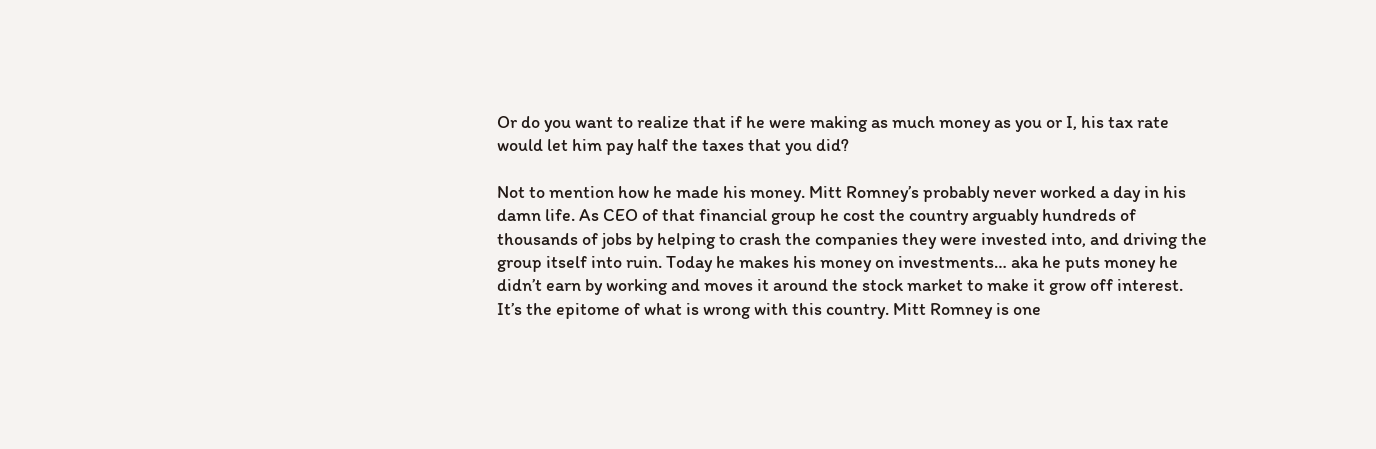Or do you want to realize that if he were making as much money as you or I, his tax rate would let him pay half the taxes that you did?

Not to mention how he made his money. Mitt Romney’s probably never worked a day in his damn life. As CEO of that financial group he cost the country arguably hundreds of thousands of jobs by helping to crash the companies they were invested into, and driving the group itself into ruin. Today he makes his money on investments… aka he puts money he didn’t earn by working and moves it around the stock market to make it grow off interest. It’s the epitome of what is wrong with this country. Mitt Romney is one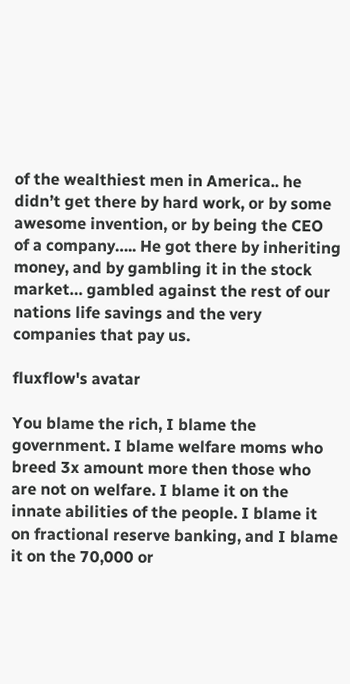of the wealthiest men in America.. he didn’t get there by hard work, or by some awesome invention, or by being the CEO of a company….. He got there by inheriting money, and by gambling it in the stock market… gambled against the rest of our nations life savings and the very companies that pay us.

fluxflow's avatar

You blame the rich, I blame the government. I blame welfare moms who breed 3x amount more then those who are not on welfare. I blame it on the innate abilities of the people. I blame it on fractional reserve banking, and I blame it on the 70,000 or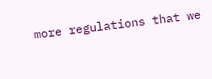more regulations that we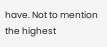have. Not to mention the highest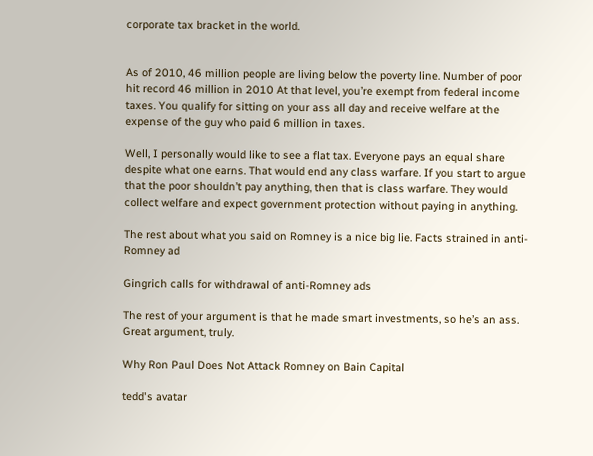corporate tax bracket in the world.


As of 2010, 46 million people are living below the poverty line. Number of poor hit record 46 million in 2010 At that level, you’re exempt from federal income taxes. You qualify for sitting on your ass all day and receive welfare at the expense of the guy who paid 6 million in taxes.

Well, I personally would like to see a flat tax. Everyone pays an equal share despite what one earns. That would end any class warfare. If you start to argue that the poor shouldn’t pay anything, then that is class warfare. They would collect welfare and expect government protection without paying in anything.

The rest about what you said on Romney is a nice big lie. Facts strained in anti-Romney ad

Gingrich calls for withdrawal of anti-Romney ads

The rest of your argument is that he made smart investments, so he’s an ass. Great argument, truly.

Why Ron Paul Does Not Attack Romney on Bain Capital

tedd's avatar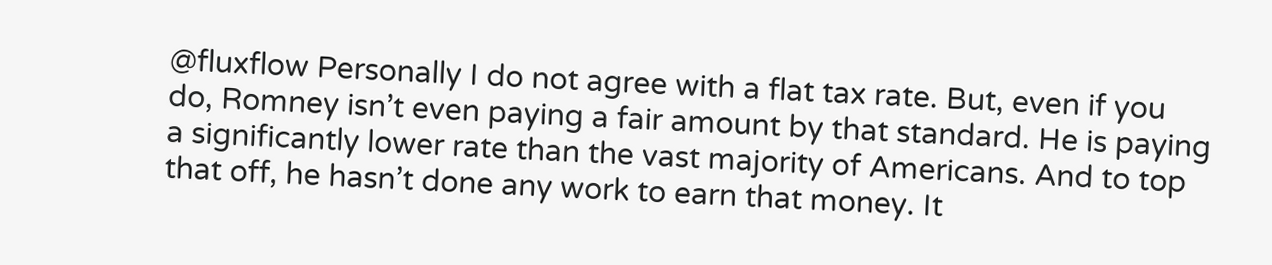@fluxflow Personally I do not agree with a flat tax rate. But, even if you do, Romney isn’t even paying a fair amount by that standard. He is paying a significantly lower rate than the vast majority of Americans. And to top that off, he hasn’t done any work to earn that money. It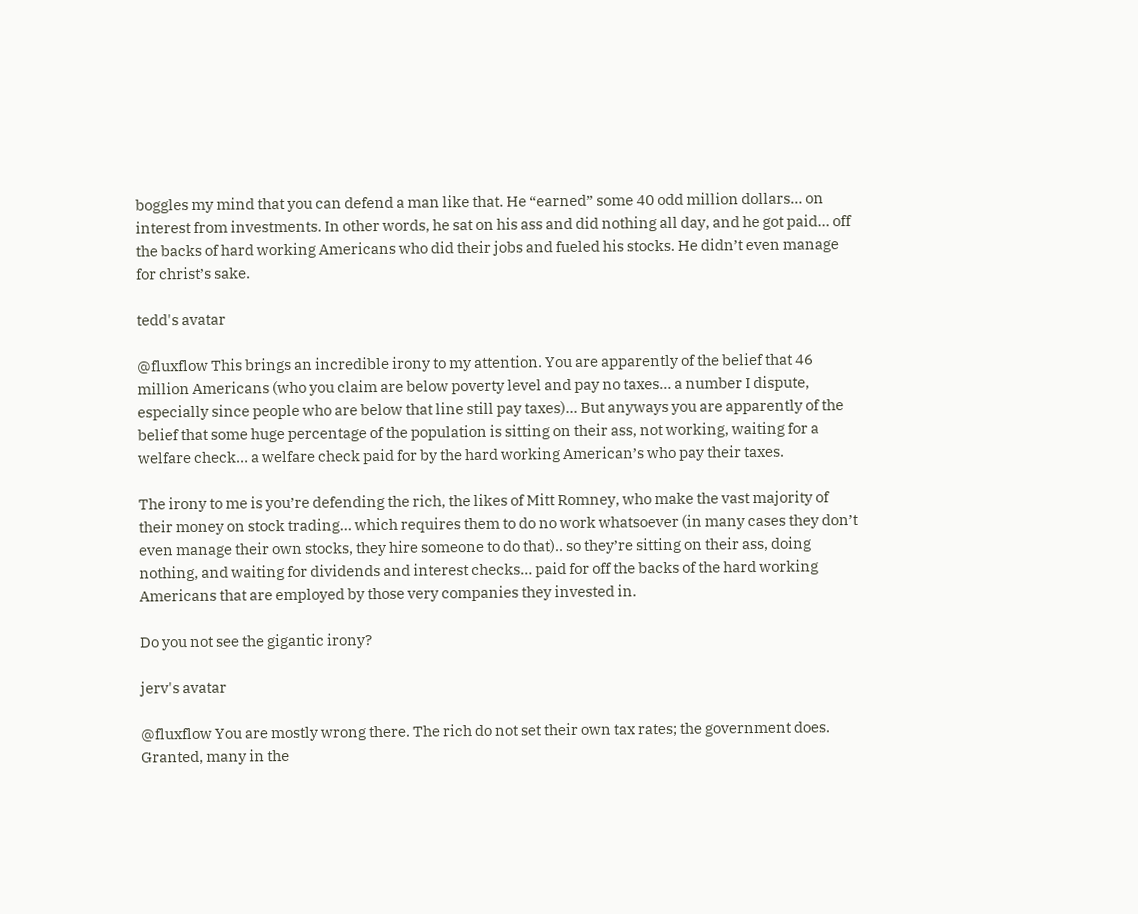boggles my mind that you can defend a man like that. He “earned” some 40 odd million dollars… on interest from investments. In other words, he sat on his ass and did nothing all day, and he got paid… off the backs of hard working Americans who did their jobs and fueled his stocks. He didn’t even manage for christ’s sake.

tedd's avatar

@fluxflow This brings an incredible irony to my attention. You are apparently of the belief that 46 million Americans (who you claim are below poverty level and pay no taxes… a number I dispute, especially since people who are below that line still pay taxes)... But anyways you are apparently of the belief that some huge percentage of the population is sitting on their ass, not working, waiting for a welfare check… a welfare check paid for by the hard working American’s who pay their taxes.

The irony to me is you’re defending the rich, the likes of Mitt Romney, who make the vast majority of their money on stock trading… which requires them to do no work whatsoever (in many cases they don’t even manage their own stocks, they hire someone to do that).. so they’re sitting on their ass, doing nothing, and waiting for dividends and interest checks… paid for off the backs of the hard working Americans that are employed by those very companies they invested in.

Do you not see the gigantic irony?

jerv's avatar

@fluxflow You are mostly wrong there. The rich do not set their own tax rates; the government does. Granted, many in the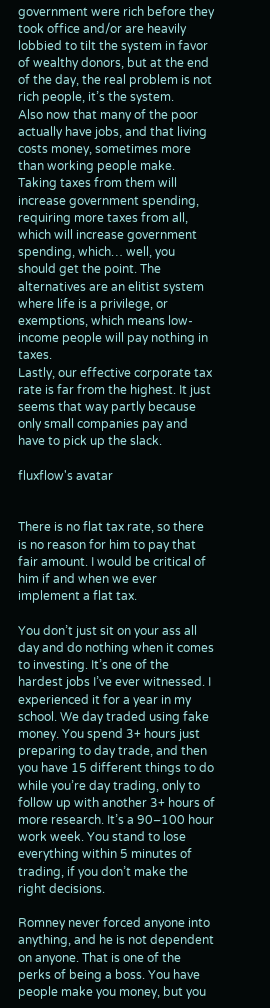government were rich before they took office and/or are heavily lobbied to tilt the system in favor of wealthy donors, but at the end of the day, the real problem is not rich people, it’s the system.
Also now that many of the poor actually have jobs, and that living costs money, sometimes more than working people make. Taking taxes from them will increase government spending, requiring more taxes from all, which will increase government spending, which… well, you should get the point. The alternatives are an elitist system where life is a privilege, or exemptions, which means low-income people will pay nothing in taxes.
Lastly, our effective corporate tax rate is far from the highest. It just seems that way partly because only small companies pay and have to pick up the slack.

fluxflow's avatar


There is no flat tax rate, so there is no reason for him to pay that fair amount. I would be critical of him if and when we ever implement a flat tax.

You don’t just sit on your ass all day and do nothing when it comes to investing. It’s one of the hardest jobs I’ve ever witnessed. I experienced it for a year in my school. We day traded using fake money. You spend 3+ hours just preparing to day trade, and then you have 15 different things to do while you’re day trading, only to follow up with another 3+ hours of more research. It’s a 90–100 hour work week. You stand to lose everything within 5 minutes of trading, if you don’t make the right decisions.

Romney never forced anyone into anything, and he is not dependent on anyone. That is one of the perks of being a boss. You have people make you money, but you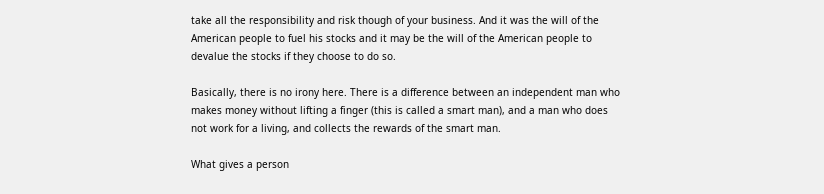take all the responsibility and risk though of your business. And it was the will of the American people to fuel his stocks and it may be the will of the American people to devalue the stocks if they choose to do so.

Basically, there is no irony here. There is a difference between an independent man who makes money without lifting a finger (this is called a smart man), and a man who does not work for a living, and collects the rewards of the smart man.

What gives a person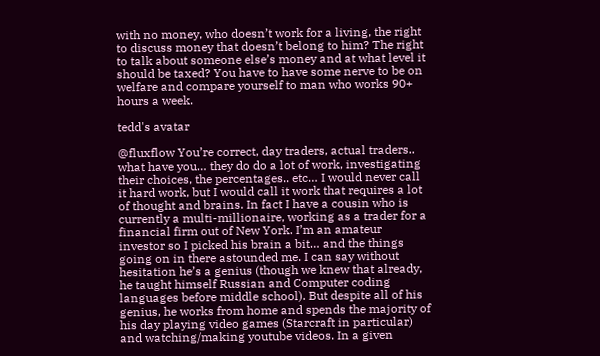with no money, who doesn’t work for a living, the right to discuss money that doesn’t belong to him? The right to talk about someone else’s money and at what level it should be taxed? You have to have some nerve to be on welfare and compare yourself to man who works 90+ hours a week.

tedd's avatar

@fluxflow You’re correct, day traders, actual traders.. what have you… they do do a lot of work, investigating their choices, the percentages.. etc… I would never call it hard work, but I would call it work that requires a lot of thought and brains. In fact I have a cousin who is currently a multi-millionaire, working as a trader for a financial firm out of New York. I’m an amateur investor so I picked his brain a bit… and the things going on in there astounded me. I can say without hesitation he’s a genius (though we knew that already, he taught himself Russian and Computer coding languages before middle school). But despite all of his genius, he works from home and spends the majority of his day playing video games (Starcraft in particular) and watching/making youtube videos. In a given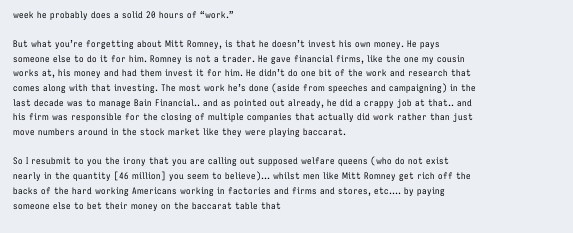week he probably does a solid 20 hours of “work.”

But what you’re forgetting about Mitt Romney, is that he doesn’t invest his own money. He pays someone else to do it for him. Romney is not a trader. He gave financial firms, like the one my cousin works at, his money and had them invest it for him. He didn’t do one bit of the work and research that comes along with that investing. The most work he’s done (aside from speeches and campaigning) in the last decade was to manage Bain Financial.. and as pointed out already, he did a crappy job at that.. and his firm was responsible for the closing of multiple companies that actually did work rather than just move numbers around in the stock market like they were playing baccarat.

So I resubmit to you the irony that you are calling out supposed welfare queens (who do not exist nearly in the quantity [46 million] you seem to believe)... whilst men like Mitt Romney get rich off the backs of the hard working Americans working in factories and firms and stores, etc…. by paying someone else to bet their money on the baccarat table that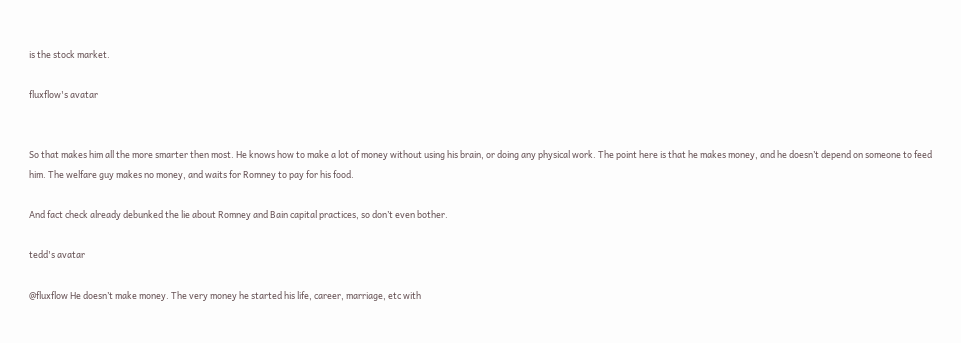is the stock market.

fluxflow's avatar


So that makes him all the more smarter then most. He knows how to make a lot of money without using his brain, or doing any physical work. The point here is that he makes money, and he doesn’t depend on someone to feed him. The welfare guy makes no money, and waits for Romney to pay for his food.

And fact check already debunked the lie about Romney and Bain capital practices, so don’t even bother.

tedd's avatar

@fluxflow He doesn’t make money. The very money he started his life, career, marriage, etc with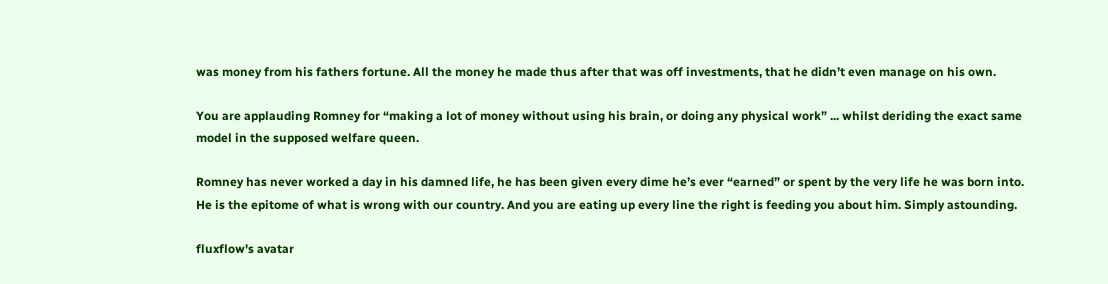was money from his fathers fortune. All the money he made thus after that was off investments, that he didn’t even manage on his own.

You are applauding Romney for “making a lot of money without using his brain, or doing any physical work” ... whilst deriding the exact same model in the supposed welfare queen.

Romney has never worked a day in his damned life, he has been given every dime he’s ever “earned” or spent by the very life he was born into. He is the epitome of what is wrong with our country. And you are eating up every line the right is feeding you about him. Simply astounding.

fluxflow's avatar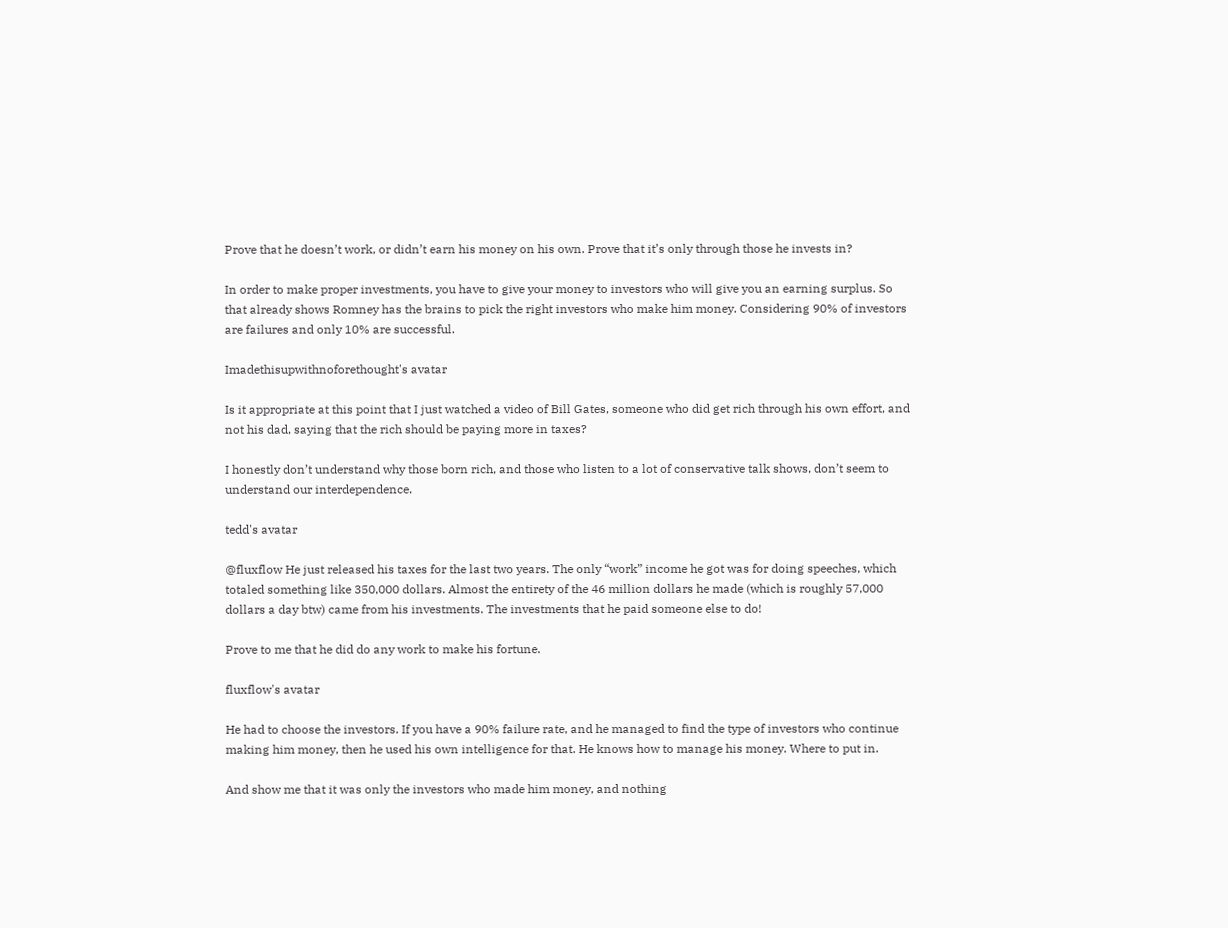Prove that he doesn’t work, or didn’t earn his money on his own. Prove that it’s only through those he invests in?

In order to make proper investments, you have to give your money to investors who will give you an earning surplus. So that already shows Romney has the brains to pick the right investors who make him money. Considering 90% of investors are failures and only 10% are successful.

Imadethisupwithnoforethought's avatar

Is it appropriate at this point that I just watched a video of Bill Gates, someone who did get rich through his own effort, and not his dad, saying that the rich should be paying more in taxes?

I honestly don’t understand why those born rich, and those who listen to a lot of conservative talk shows, don’t seem to understand our interdependence.

tedd's avatar

@fluxflow He just released his taxes for the last two years. The only “work” income he got was for doing speeches, which totaled something like 350,000 dollars. Almost the entirety of the 46 million dollars he made (which is roughly 57,000 dollars a day btw) came from his investments. The investments that he paid someone else to do!

Prove to me that he did do any work to make his fortune.

fluxflow's avatar

He had to choose the investors. If you have a 90% failure rate, and he managed to find the type of investors who continue making him money, then he used his own intelligence for that. He knows how to manage his money. Where to put in.

And show me that it was only the investors who made him money, and nothing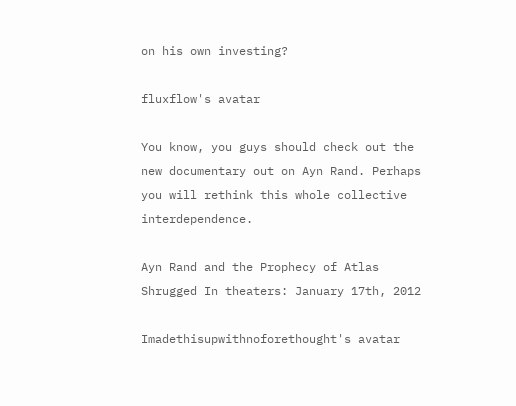on his own investing?

fluxflow's avatar

You know, you guys should check out the new documentary out on Ayn Rand. Perhaps you will rethink this whole collective interdependence.

Ayn Rand and the Prophecy of Atlas Shrugged In theaters: January 17th, 2012

Imadethisupwithnoforethought's avatar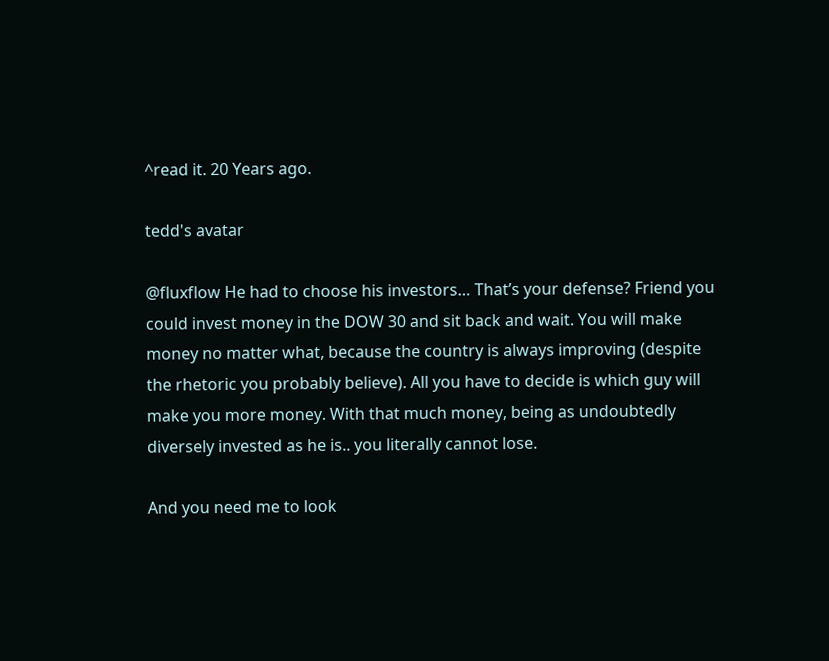^read it. 20 Years ago.

tedd's avatar

@fluxflow He had to choose his investors… That’s your defense? Friend you could invest money in the DOW 30 and sit back and wait. You will make money no matter what, because the country is always improving (despite the rhetoric you probably believe). All you have to decide is which guy will make you more money. With that much money, being as undoubtedly diversely invested as he is.. you literally cannot lose.

And you need me to look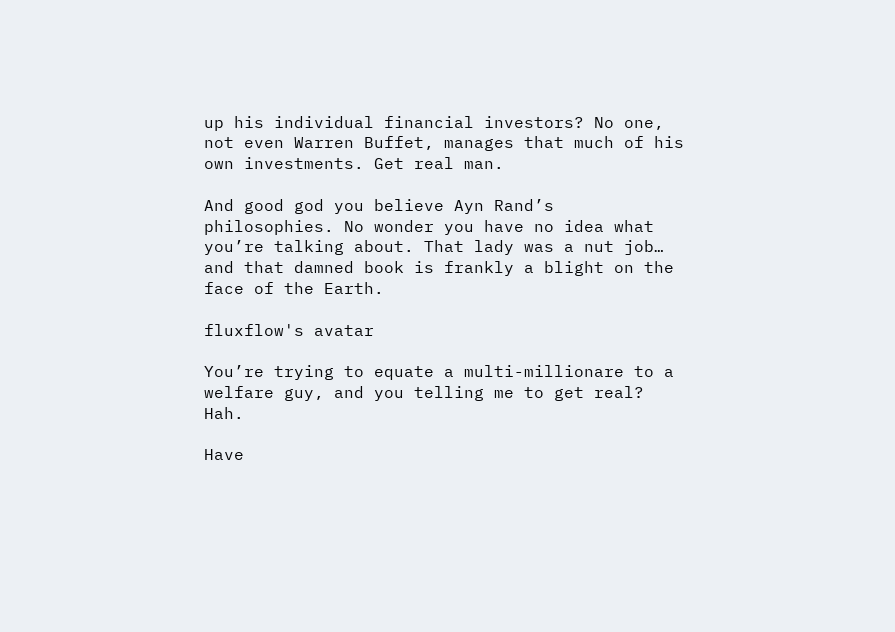up his individual financial investors? No one, not even Warren Buffet, manages that much of his own investments. Get real man.

And good god you believe Ayn Rand’s philosophies. No wonder you have no idea what you’re talking about. That lady was a nut job… and that damned book is frankly a blight on the face of the Earth.

fluxflow's avatar

You’re trying to equate a multi-millionare to a welfare guy, and you telling me to get real? Hah.

Have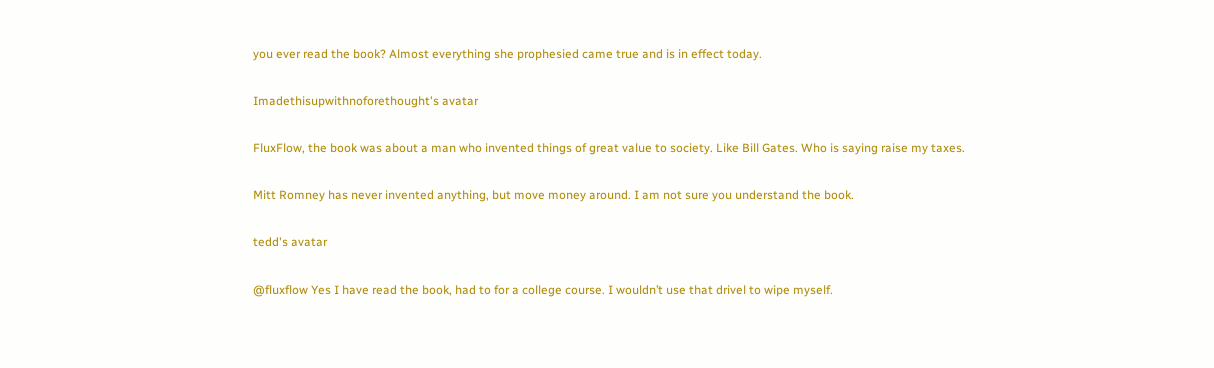you ever read the book? Almost everything she prophesied came true and is in effect today.

Imadethisupwithnoforethought's avatar

FluxFlow, the book was about a man who invented things of great value to society. Like Bill Gates. Who is saying raise my taxes.

Mitt Romney has never invented anything, but move money around. I am not sure you understand the book.

tedd's avatar

@fluxflow Yes I have read the book, had to for a college course. I wouldn’t use that drivel to wipe myself.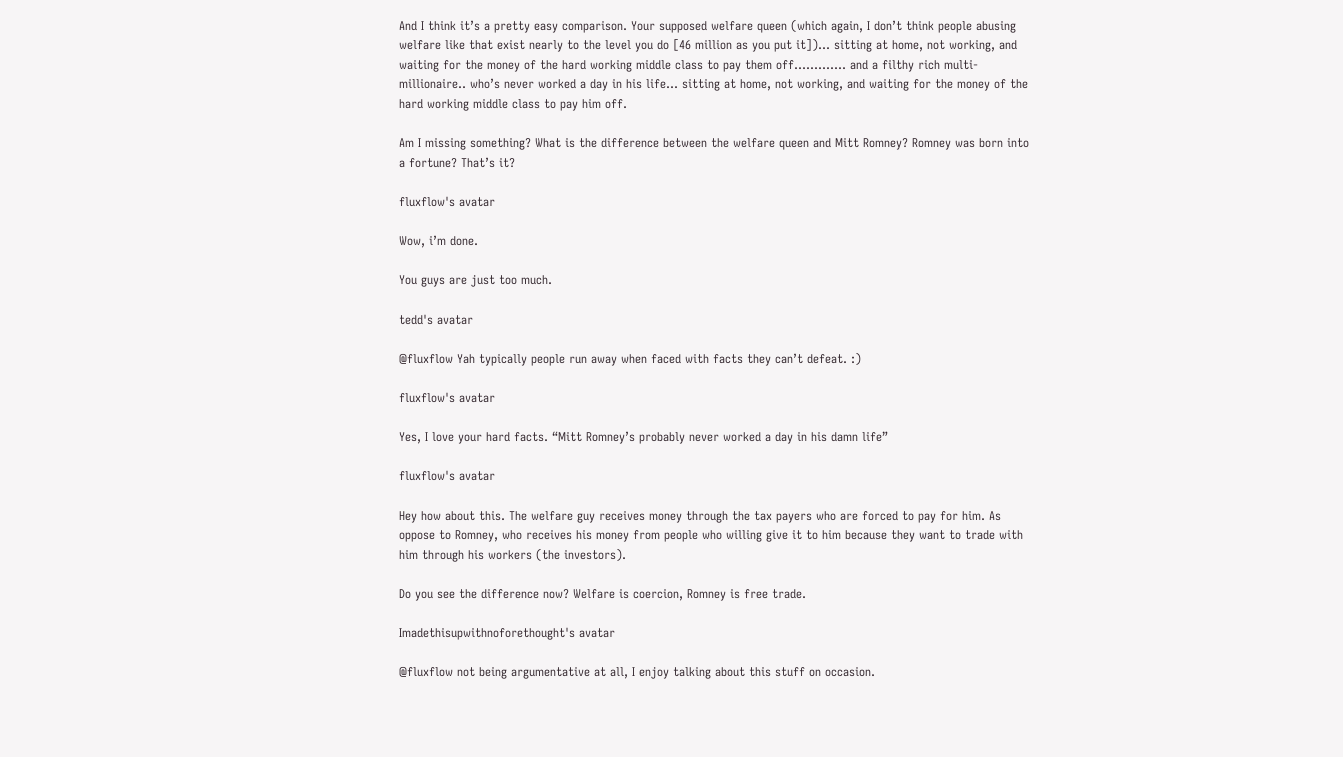And I think it’s a pretty easy comparison. Your supposed welfare queen (which again, I don’t think people abusing welfare like that exist nearly to the level you do [46 million as you put it])... sitting at home, not working, and waiting for the money of the hard working middle class to pay them off….......... and a filthy rich multi-millionaire.. who’s never worked a day in his life… sitting at home, not working, and waiting for the money of the hard working middle class to pay him off.

Am I missing something? What is the difference between the welfare queen and Mitt Romney? Romney was born into a fortune? That’s it?

fluxflow's avatar

Wow, i’m done.

You guys are just too much.

tedd's avatar

@fluxflow Yah typically people run away when faced with facts they can’t defeat. :)

fluxflow's avatar

Yes, I love your hard facts. “Mitt Romney’s probably never worked a day in his damn life”

fluxflow's avatar

Hey how about this. The welfare guy receives money through the tax payers who are forced to pay for him. As oppose to Romney, who receives his money from people who willing give it to him because they want to trade with him through his workers (the investors).

Do you see the difference now? Welfare is coercion, Romney is free trade.

Imadethisupwithnoforethought's avatar

@fluxflow not being argumentative at all, I enjoy talking about this stuff on occasion.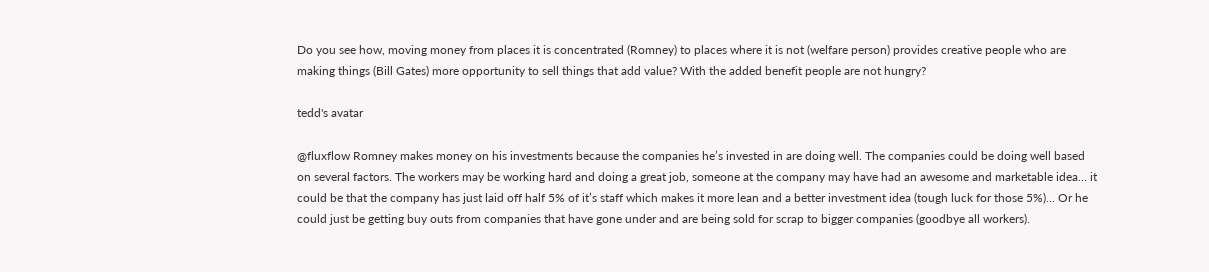Do you see how, moving money from places it is concentrated (Romney) to places where it is not (welfare person) provides creative people who are making things (Bill Gates) more opportunity to sell things that add value? With the added benefit people are not hungry?

tedd's avatar

@fluxflow Romney makes money on his investments because the companies he’s invested in are doing well. The companies could be doing well based on several factors. The workers may be working hard and doing a great job, someone at the company may have had an awesome and marketable idea… it could be that the company has just laid off half 5% of it’s staff which makes it more lean and a better investment idea (tough luck for those 5%)... Or he could just be getting buy outs from companies that have gone under and are being sold for scrap to bigger companies (goodbye all workers).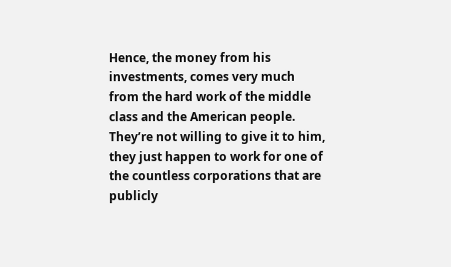Hence, the money from his investments, comes very much from the hard work of the middle class and the American people. They’re not willing to give it to him, they just happen to work for one of the countless corporations that are publicly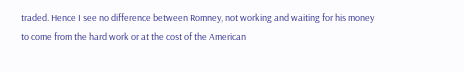traded. Hence I see no difference between Romney, not working and waiting for his money to come from the hard work or at the cost of the American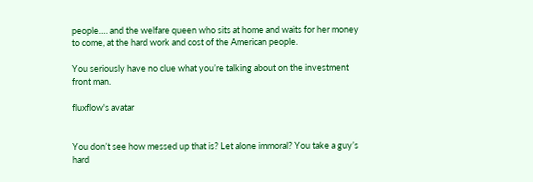people…. and the welfare queen who sits at home and waits for her money to come, at the hard work and cost of the American people.

You seriously have no clue what you’re talking about on the investment front man.

fluxflow's avatar


You don’t see how messed up that is? Let alone immoral? You take a guy’s hard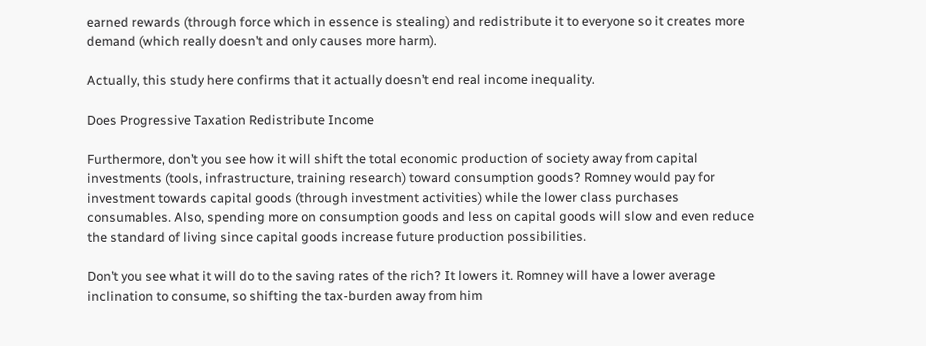earned rewards (through force which in essence is stealing) and redistribute it to everyone so it creates more demand (which really doesn’t and only causes more harm).

Actually, this study here confirms that it actually doesn’t end real income inequality.

Does Progressive Taxation Redistribute Income

Furthermore, don’t you see how it will shift the total economic production of society away from capital investments (tools, infrastructure, training research) toward consumption goods? Romney would pay for investment towards capital goods (through investment activities) while the lower class purchases consumables. Also, spending more on consumption goods and less on capital goods will slow and even reduce the standard of living since capital goods increase future production possibilities.

Don’t you see what it will do to the saving rates of the rich? It lowers it. Romney will have a lower average inclination to consume, so shifting the tax-burden away from him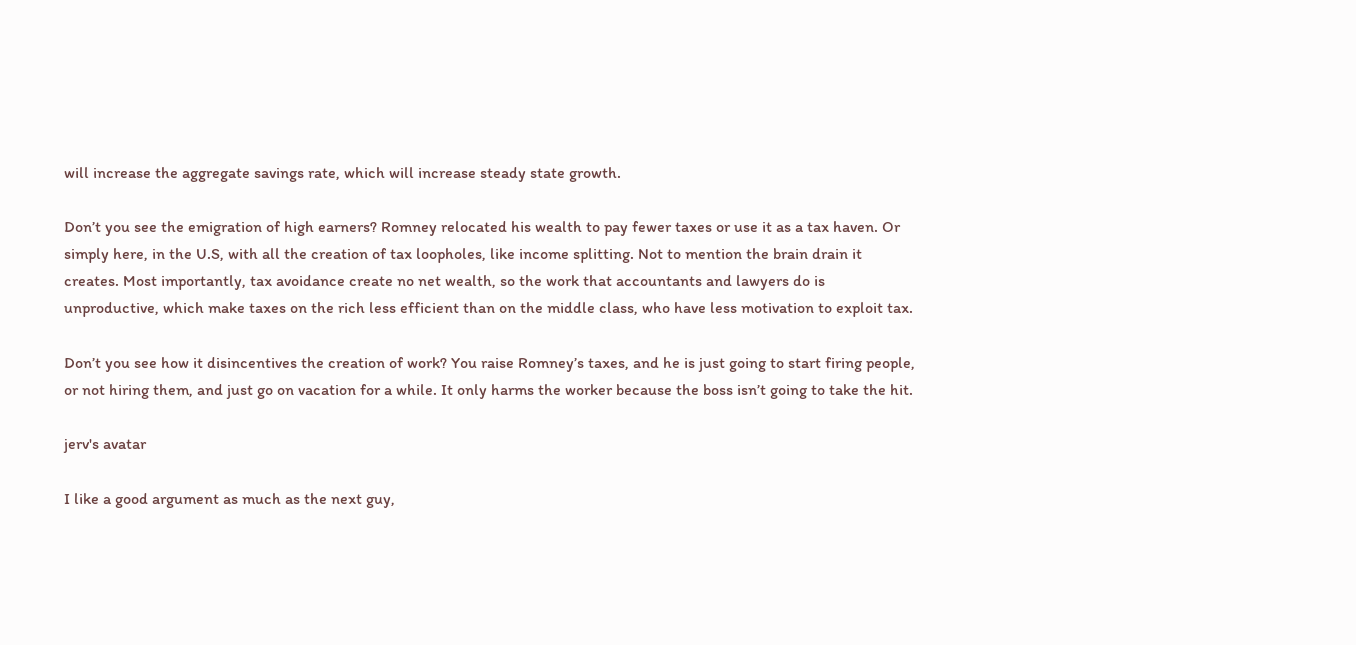will increase the aggregate savings rate, which will increase steady state growth.

Don’t you see the emigration of high earners? Romney relocated his wealth to pay fewer taxes or use it as a tax haven. Or simply here, in the U.S, with all the creation of tax loopholes, like income splitting. Not to mention the brain drain it creates. Most importantly, tax avoidance create no net wealth, so the work that accountants and lawyers do is unproductive, which make taxes on the rich less efficient than on the middle class, who have less motivation to exploit tax.

Don’t you see how it disincentives the creation of work? You raise Romney’s taxes, and he is just going to start firing people, or not hiring them, and just go on vacation for a while. It only harms the worker because the boss isn’t going to take the hit.

jerv's avatar

I like a good argument as much as the next guy,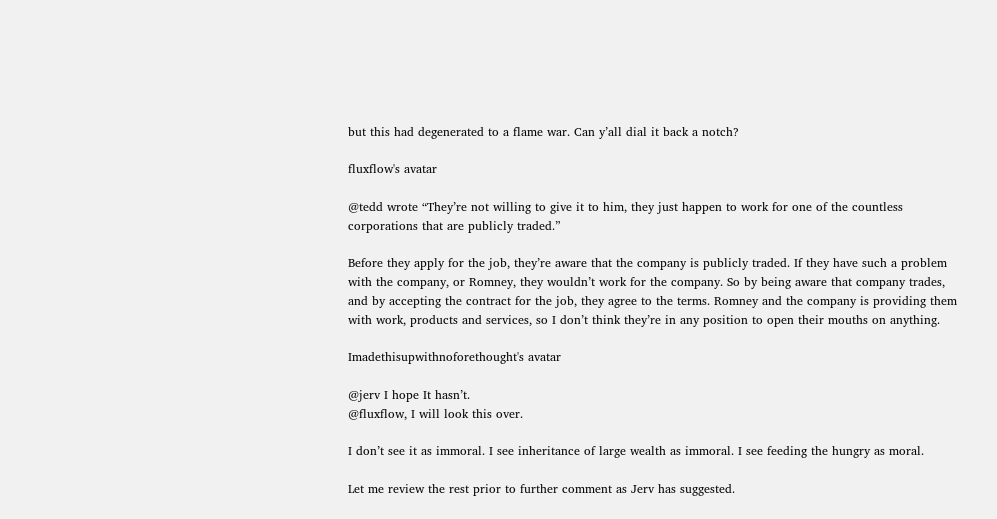but this had degenerated to a flame war. Can y’all dial it back a notch?

fluxflow's avatar

@tedd wrote “They’re not willing to give it to him, they just happen to work for one of the countless corporations that are publicly traded.”

Before they apply for the job, they’re aware that the company is publicly traded. If they have such a problem with the company, or Romney, they wouldn’t work for the company. So by being aware that company trades, and by accepting the contract for the job, they agree to the terms. Romney and the company is providing them with work, products and services, so I don’t think they’re in any position to open their mouths on anything.

Imadethisupwithnoforethought's avatar

@jerv I hope It hasn’t.
@fluxflow, I will look this over.

I don’t see it as immoral. I see inheritance of large wealth as immoral. I see feeding the hungry as moral.

Let me review the rest prior to further comment as Jerv has suggested.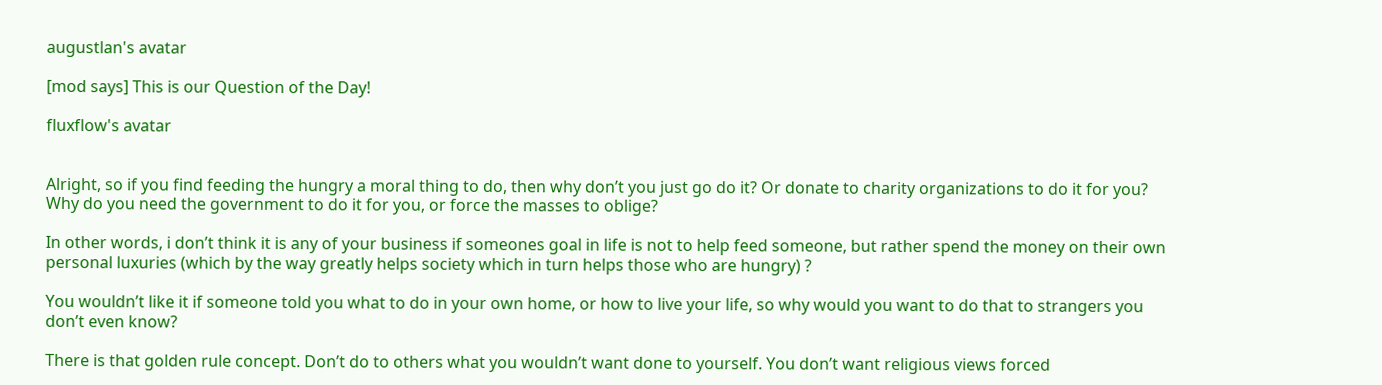augustlan's avatar

[mod says] This is our Question of the Day!

fluxflow's avatar


Alright, so if you find feeding the hungry a moral thing to do, then why don’t you just go do it? Or donate to charity organizations to do it for you? Why do you need the government to do it for you, or force the masses to oblige?

In other words, i don’t think it is any of your business if someones goal in life is not to help feed someone, but rather spend the money on their own personal luxuries (which by the way greatly helps society which in turn helps those who are hungry) ?

You wouldn’t like it if someone told you what to do in your own home, or how to live your life, so why would you want to do that to strangers you don’t even know?

There is that golden rule concept. Don’t do to others what you wouldn’t want done to yourself. You don’t want religious views forced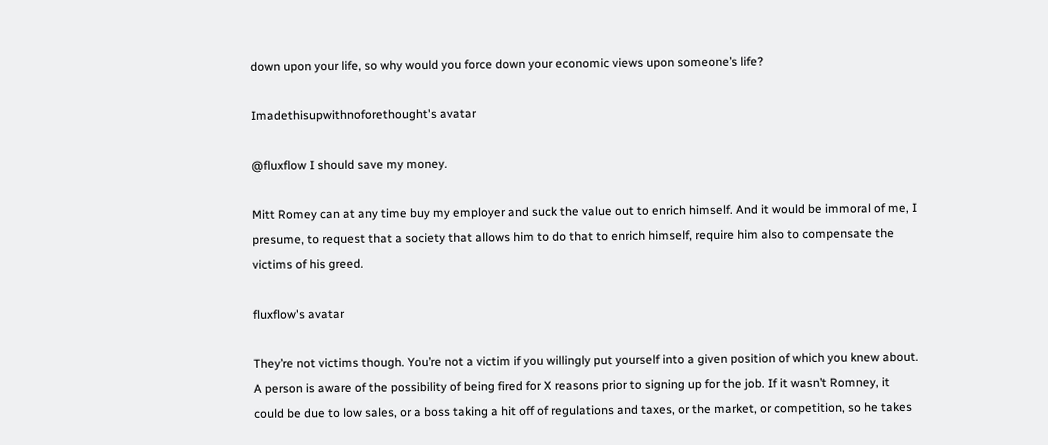down upon your life, so why would you force down your economic views upon someone’s life?

Imadethisupwithnoforethought's avatar

@fluxflow I should save my money.

Mitt Romey can at any time buy my employer and suck the value out to enrich himself. And it would be immoral of me, I presume, to request that a society that allows him to do that to enrich himself, require him also to compensate the victims of his greed.

fluxflow's avatar

They’re not victims though. You’re not a victim if you willingly put yourself into a given position of which you knew about. A person is aware of the possibility of being fired for X reasons prior to signing up for the job. If it wasn’t Romney, it could be due to low sales, or a boss taking a hit off of regulations and taxes, or the market, or competition, so he takes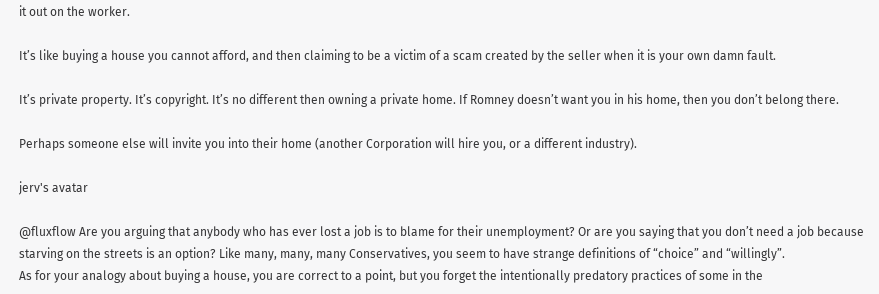it out on the worker.

It’s like buying a house you cannot afford, and then claiming to be a victim of a scam created by the seller when it is your own damn fault.

It’s private property. It’s copyright. It’s no different then owning a private home. If Romney doesn’t want you in his home, then you don’t belong there.

Perhaps someone else will invite you into their home (another Corporation will hire you, or a different industry).

jerv's avatar

@fluxflow Are you arguing that anybody who has ever lost a job is to blame for their unemployment? Or are you saying that you don’t need a job because starving on the streets is an option? Like many, many, many Conservatives, you seem to have strange definitions of “choice” and “willingly”.
As for your analogy about buying a house, you are correct to a point, but you forget the intentionally predatory practices of some in the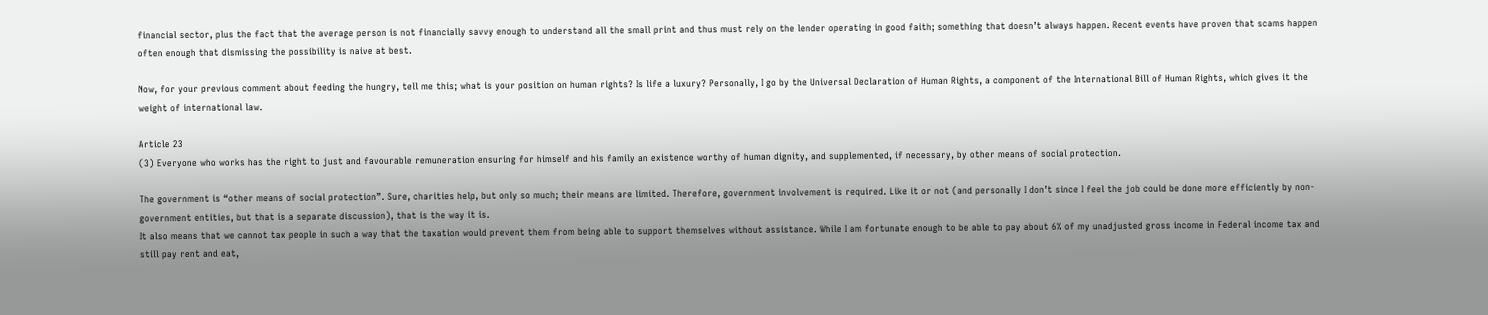financial sector, plus the fact that the average person is not financially savvy enough to understand all the small print and thus must rely on the lender operating in good faith; something that doesn’t always happen. Recent events have proven that scams happen often enough that dismissing the possibility is naive at best.

Now, for your previous comment about feeding the hungry, tell me this; what is your position on human rights? Is life a luxury? Personally, I go by the Universal Declaration of Human Rights, a component of the International Bill of Human Rights, which gives it the weight of international law.

Article 23
(3) Everyone who works has the right to just and favourable remuneration ensuring for himself and his family an existence worthy of human dignity, and supplemented, if necessary, by other means of social protection.

The government is “other means of social protection”. Sure, charities help, but only so much; their means are limited. Therefore, government involvement is required. Like it or not (and personally I don’t since I feel the job could be done more efficiently by non-government entities, but that is a separate discussion), that is the way it is.
It also means that we cannot tax people in such a way that the taxation would prevent them from being able to support themselves without assistance. While I am fortunate enough to be able to pay about 6% of my unadjusted gross income in Federal income tax and still pay rent and eat,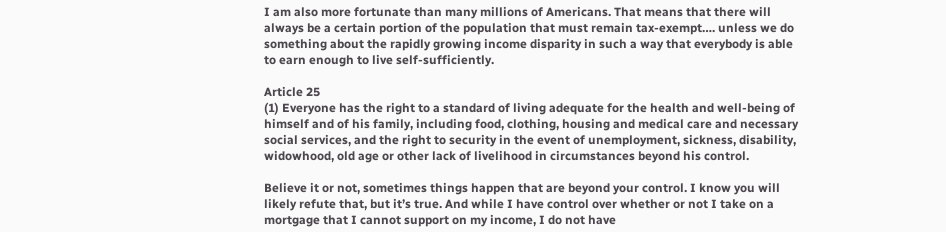I am also more fortunate than many millions of Americans. That means that there will always be a certain portion of the population that must remain tax-exempt…. unless we do something about the rapidly growing income disparity in such a way that everybody is able to earn enough to live self-sufficiently.

Article 25
(1) Everyone has the right to a standard of living adequate for the health and well-being of himself and of his family, including food, clothing, housing and medical care and necessary social services, and the right to security in the event of unemployment, sickness, disability, widowhood, old age or other lack of livelihood in circumstances beyond his control.

Believe it or not, sometimes things happen that are beyond your control. I know you will likely refute that, but it’s true. And while I have control over whether or not I take on a mortgage that I cannot support on my income, I do not have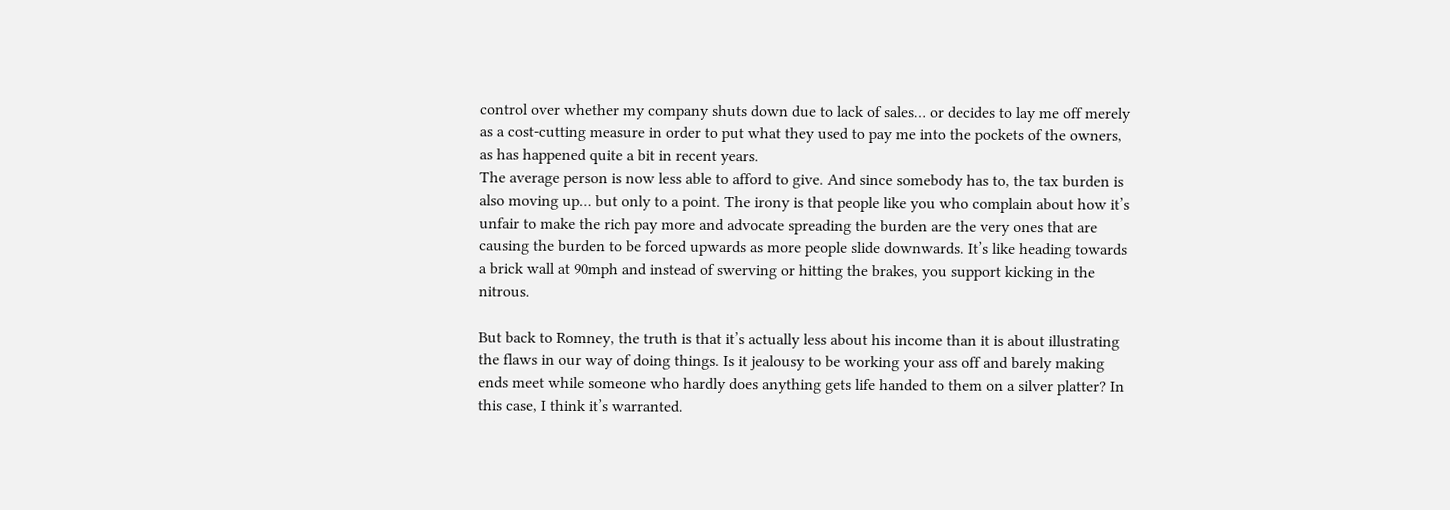control over whether my company shuts down due to lack of sales… or decides to lay me off merely as a cost-cutting measure in order to put what they used to pay me into the pockets of the owners, as has happened quite a bit in recent years.
The average person is now less able to afford to give. And since somebody has to, the tax burden is also moving up… but only to a point. The irony is that people like you who complain about how it’s unfair to make the rich pay more and advocate spreading the burden are the very ones that are causing the burden to be forced upwards as more people slide downwards. It’s like heading towards a brick wall at 90mph and instead of swerving or hitting the brakes, you support kicking in the nitrous.

But back to Romney, the truth is that it’s actually less about his income than it is about illustrating the flaws in our way of doing things. Is it jealousy to be working your ass off and barely making ends meet while someone who hardly does anything gets life handed to them on a silver platter? In this case, I think it’s warranted.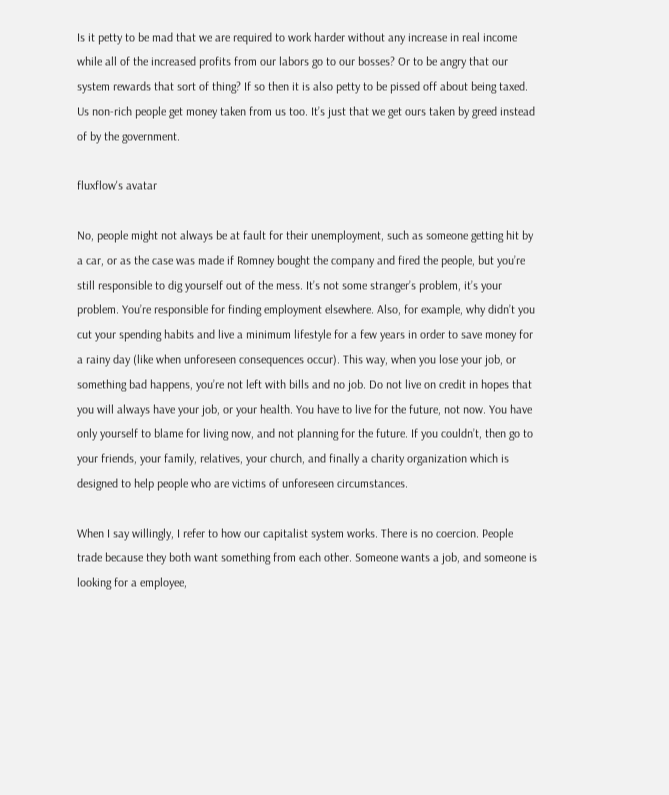Is it petty to be mad that we are required to work harder without any increase in real income while all of the increased profits from our labors go to our bosses? Or to be angry that our system rewards that sort of thing? If so then it is also petty to be pissed off about being taxed. Us non-rich people get money taken from us too. It’s just that we get ours taken by greed instead of by the government.

fluxflow's avatar

No, people might not always be at fault for their unemployment, such as someone getting hit by a car, or as the case was made if Romney bought the company and fired the people, but you’re still responsible to dig yourself out of the mess. It’s not some stranger’s problem, it’s your problem. You’re responsible for finding employment elsewhere. Also, for example, why didn’t you cut your spending habits and live a minimum lifestyle for a few years in order to save money for a rainy day (like when unforeseen consequences occur). This way, when you lose your job, or something bad happens, you’re not left with bills and no job. Do not live on credit in hopes that you will always have your job, or your health. You have to live for the future, not now. You have only yourself to blame for living now, and not planning for the future. If you couldn’t, then go to your friends, your family, relatives, your church, and finally a charity organization which is designed to help people who are victims of unforeseen circumstances.

When I say willingly, I refer to how our capitalist system works. There is no coercion. People trade because they both want something from each other. Someone wants a job, and someone is looking for a employee,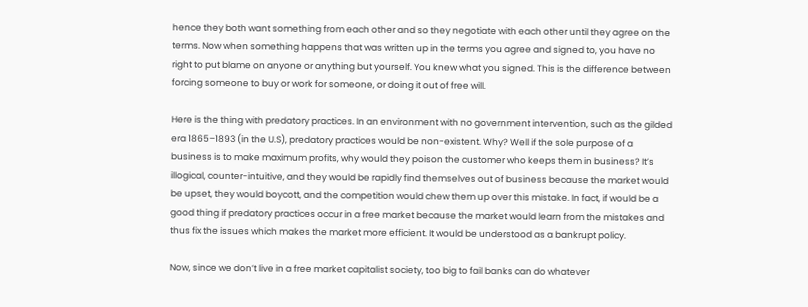hence they both want something from each other and so they negotiate with each other until they agree on the terms. Now when something happens that was written up in the terms you agree and signed to, you have no right to put blame on anyone or anything but yourself. You knew what you signed. This is the difference between forcing someone to buy or work for someone, or doing it out of free will.

Here is the thing with predatory practices. In an environment with no government intervention, such as the gilded era 1865–1893 (in the U.S), predatory practices would be non-existent. Why? Well if the sole purpose of a business is to make maximum profits, why would they poison the customer who keeps them in business? It’s illogical, counter-intuitive, and they would be rapidly find themselves out of business because the market would be upset, they would boycott, and the competition would chew them up over this mistake. In fact, if would be a good thing if predatory practices occur in a free market because the market would learn from the mistakes and thus fix the issues which makes the market more efficient. It would be understood as a bankrupt policy.

Now, since we don’t live in a free market capitalist society, too big to fail banks can do whatever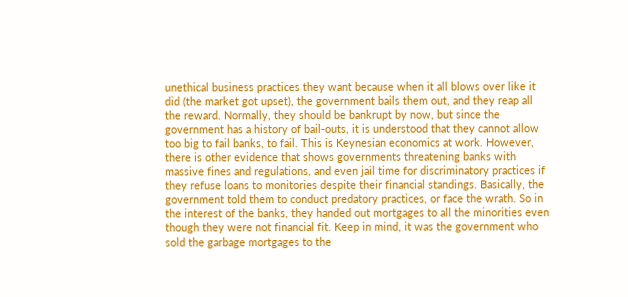unethical business practices they want because when it all blows over like it did (the market got upset), the government bails them out, and they reap all the reward. Normally, they should be bankrupt by now, but since the government has a history of bail-outs, it is understood that they cannot allow too big to fail banks, to fail. This is Keynesian economics at work. However, there is other evidence that shows governments threatening banks with massive fines and regulations, and even jail time for discriminatory practices if they refuse loans to monitories despite their financial standings. Basically, the government told them to conduct predatory practices, or face the wrath. So in the interest of the banks, they handed out mortgages to all the minorities even though they were not financial fit. Keep in mind, it was the government who sold the garbage mortgages to the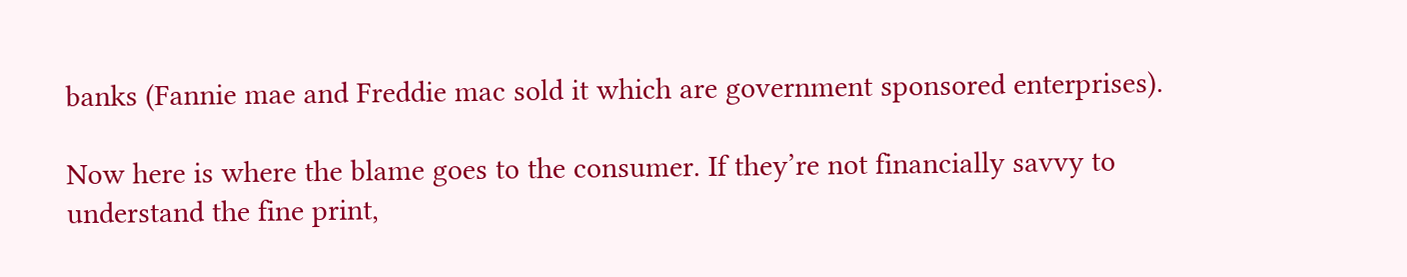banks (Fannie mae and Freddie mac sold it which are government sponsored enterprises).

Now here is where the blame goes to the consumer. If they’re not financially savvy to understand the fine print,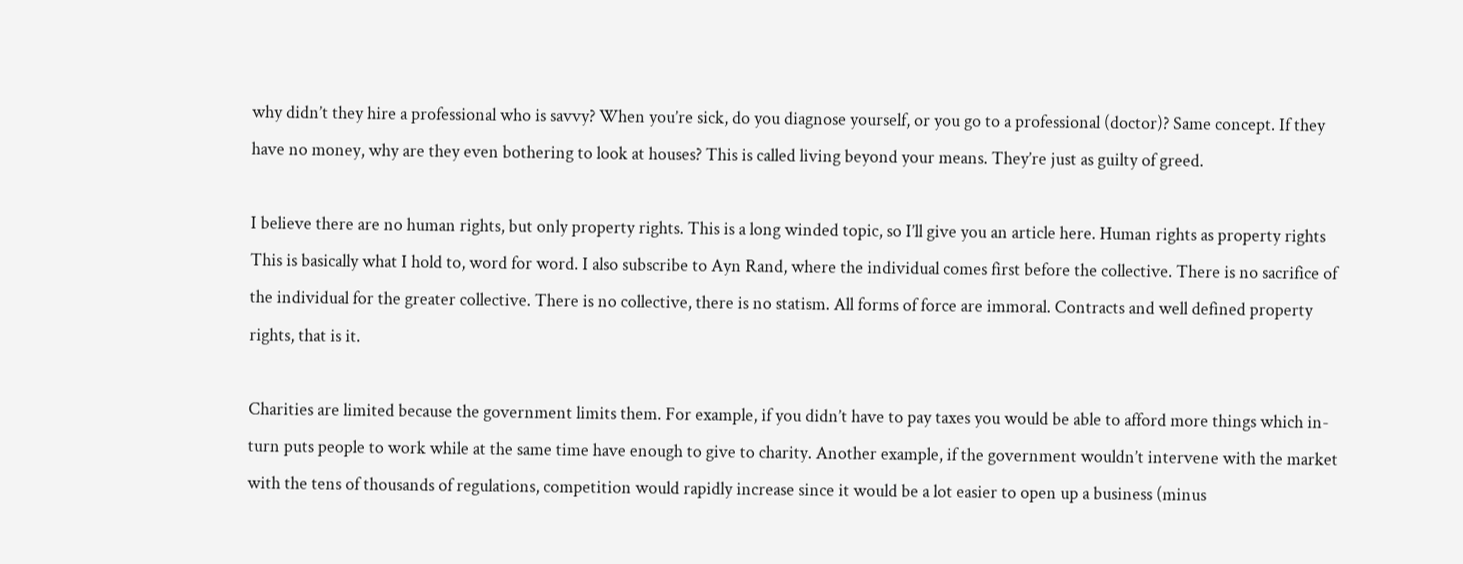why didn’t they hire a professional who is savvy? When you’re sick, do you diagnose yourself, or you go to a professional (doctor)? Same concept. If they have no money, why are they even bothering to look at houses? This is called living beyond your means. They’re just as guilty of greed.

I believe there are no human rights, but only property rights. This is a long winded topic, so I’ll give you an article here. Human rights as property rights This is basically what I hold to, word for word. I also subscribe to Ayn Rand, where the individual comes first before the collective. There is no sacrifice of the individual for the greater collective. There is no collective, there is no statism. All forms of force are immoral. Contracts and well defined property rights, that is it.

Charities are limited because the government limits them. For example, if you didn’t have to pay taxes you would be able to afford more things which in-turn puts people to work while at the same time have enough to give to charity. Another example, if the government wouldn’t intervene with the market with the tens of thousands of regulations, competition would rapidly increase since it would be a lot easier to open up a business (minus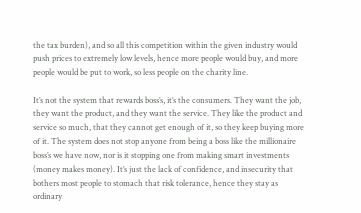the tax burden), and so all this competition within the given industry would push prices to extremely low levels, hence more people would buy, and more people would be put to work, so less people on the charity line.

It’s not the system that rewards boss’s, it’s the consumers. They want the job, they want the product, and they want the service. They like the product and service so much, that they cannot get enough of it, so they keep buying more of it. The system does not stop anyone from being a boss like the millionaire boss’s we have now, nor is it stopping one from making smart investments (money makes money). It’s just the lack of confidence, and insecurity that bothers most people to stomach that risk tolerance, hence they stay as ordinary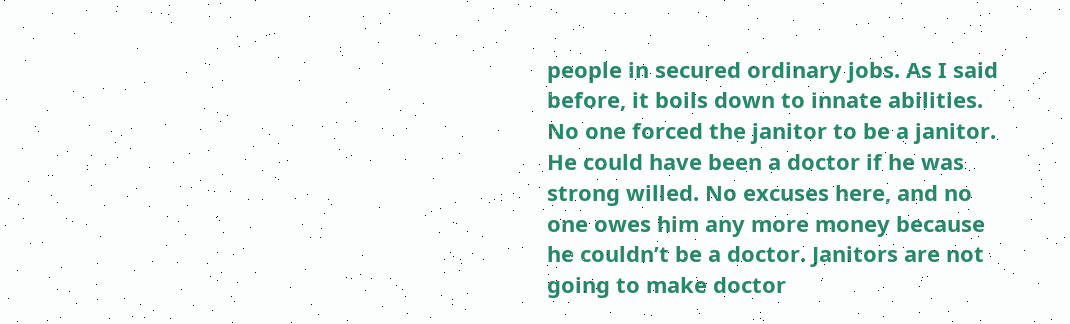people in secured ordinary jobs. As I said before, it boils down to innate abilities. No one forced the janitor to be a janitor. He could have been a doctor if he was strong willed. No excuses here, and no one owes him any more money because he couldn’t be a doctor. Janitors are not going to make doctor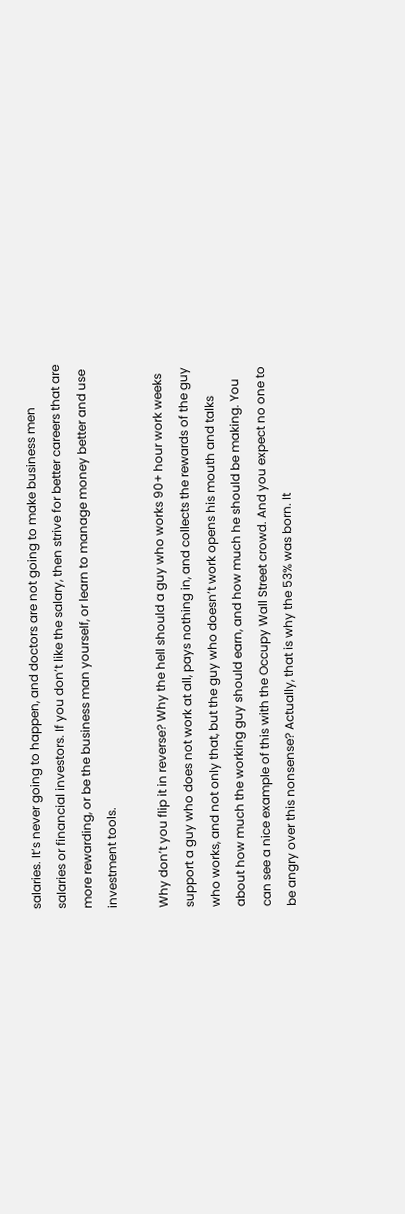salaries. It’s never going to happen, and doctors are not going to make business men salaries or financial investors. If you don’t like the salary, then strive for better careers that are more rewarding, or be the business man yourself, or learn to manage money better and use investment tools.

Why don’t you flip it in reverse? Why the hell should a guy who works 90+ hour work weeks support a guy who does not work at all, pays nothing in, and collects the rewards of the guy who works, and not only that, but the guy who doesn’t work opens his mouth and talks about how much the working guy should earn, and how much he should be making. You can see a nice example of this with the Occupy Wall Street crowd. And you expect no one to be angry over this nonsense? Actually, that is why the 53% was born. It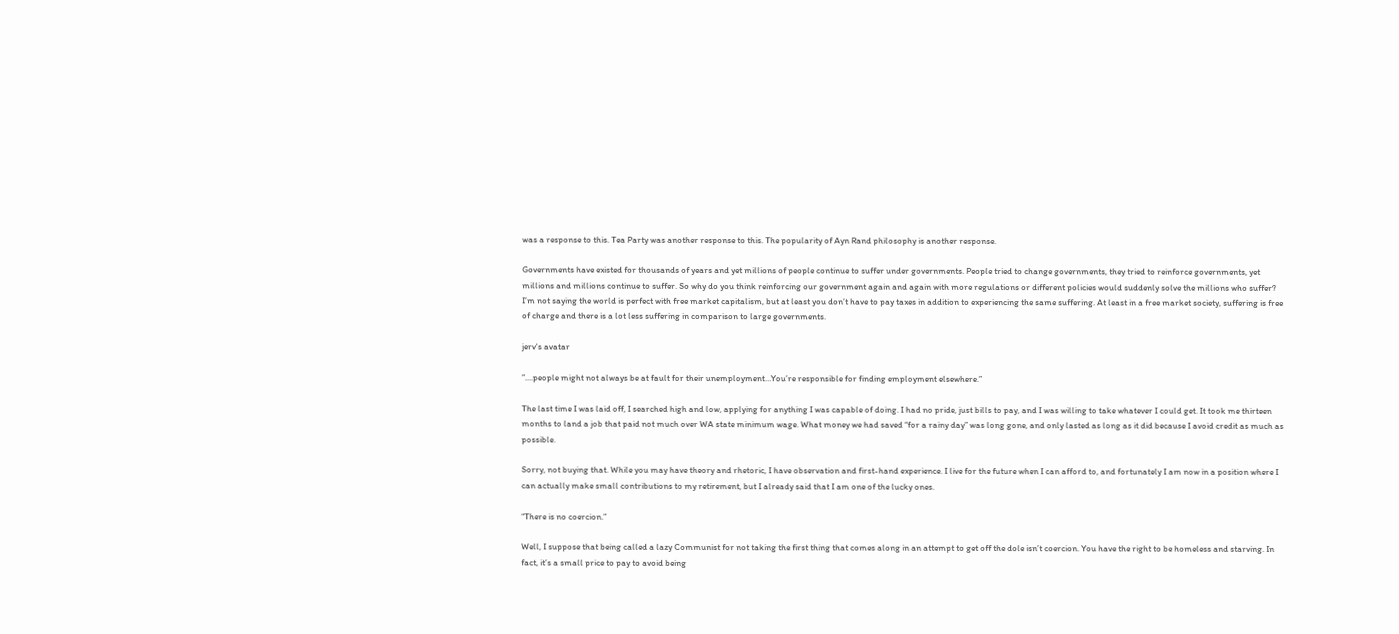was a response to this. Tea Party was another response to this. The popularity of Ayn Rand philosophy is another response.

Governments have existed for thousands of years and yet millions of people continue to suffer under governments. People tried to change governments, they tried to reinforce governments, yet millions and millions continue to suffer. So why do you think reinforcing our government again and again with more regulations or different policies would suddenly solve the millions who suffer? I’m not saying the world is perfect with free market capitalism, but at least you don’t have to pay taxes in addition to experiencing the same suffering. At least in a free market society, suffering is free of charge and there is a lot less suffering in comparison to large governments.

jerv's avatar

”....people might not always be at fault for their unemployment…You’re responsible for finding employment elsewhere.”

The last time I was laid off, I searched high and low, applying for anything I was capable of doing. I had no pride, just bills to pay, and I was willing to take whatever I could get. It took me thirteen months to land a job that paid not much over WA state minimum wage. What money we had saved “for a rainy day” was long gone, and only lasted as long as it did because I avoid credit as much as possible.

Sorry, not buying that. While you may have theory and rhetoric, I have observation and first-hand experience. I live for the future when I can afford to, and fortunately I am now in a position where I can actually make small contributions to my retirement, but I already said that I am one of the lucky ones.

“There is no coercion.”

Well, I suppose that being called a lazy Communist for not taking the first thing that comes along in an attempt to get off the dole isn’t coercion. You have the right to be homeless and starving. In fact, it’s a small price to pay to avoid being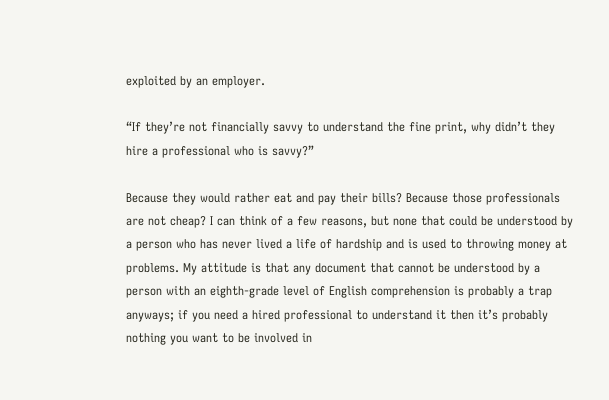exploited by an employer.

“If they’re not financially savvy to understand the fine print, why didn’t they hire a professional who is savvy?”

Because they would rather eat and pay their bills? Because those professionals are not cheap? I can think of a few reasons, but none that could be understood by a person who has never lived a life of hardship and is used to throwing money at problems. My attitude is that any document that cannot be understood by a person with an eighth-grade level of English comprehension is probably a trap anyways; if you need a hired professional to understand it then it’s probably nothing you want to be involved in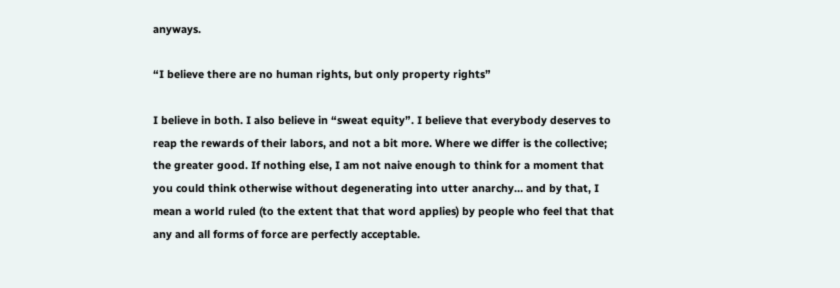anyways.

“I believe there are no human rights, but only property rights”

I believe in both. I also believe in “sweat equity”. I believe that everybody deserves to reap the rewards of their labors, and not a bit more. Where we differ is the collective; the greater good. If nothing else, I am not naive enough to think for a moment that you could think otherwise without degenerating into utter anarchy… and by that, I mean a world ruled (to the extent that that word applies) by people who feel that that any and all forms of force are perfectly acceptable.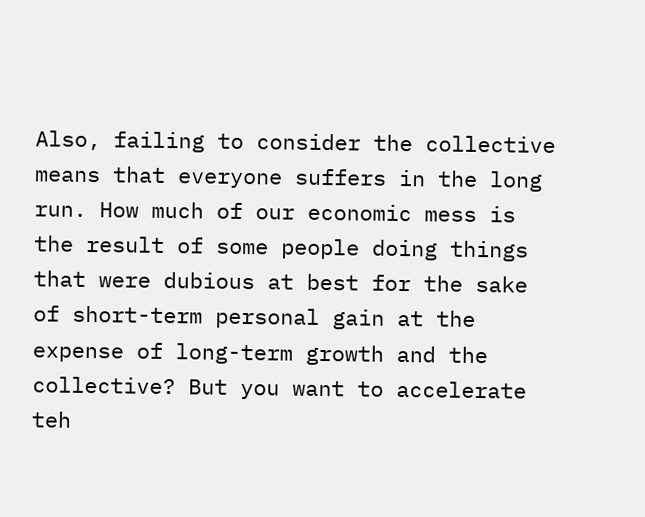Also, failing to consider the collective means that everyone suffers in the long run. How much of our economic mess is the result of some people doing things that were dubious at best for the sake of short-term personal gain at the expense of long-term growth and the collective? But you want to accelerate teh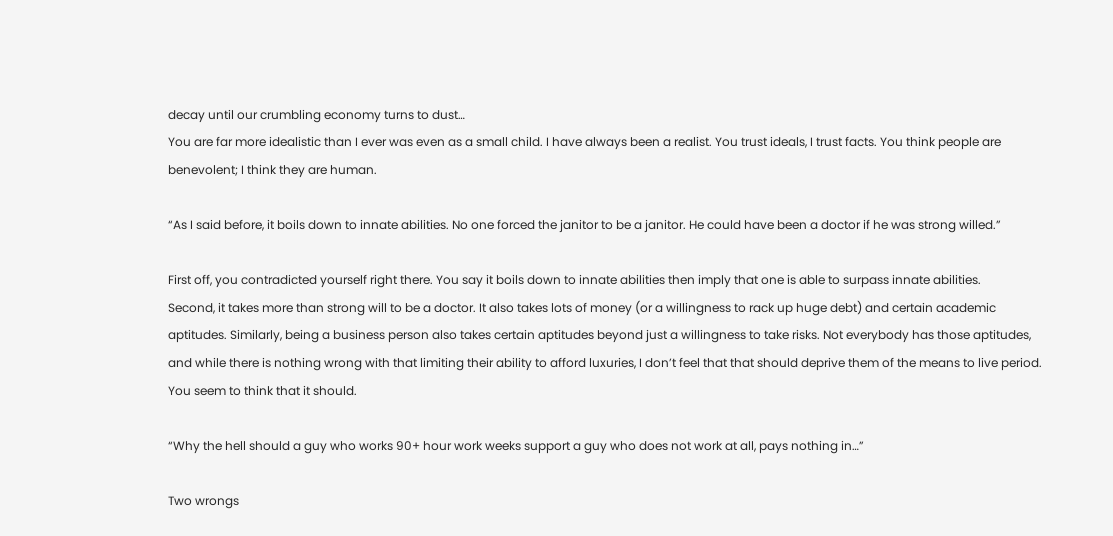decay until our crumbling economy turns to dust…
You are far more idealistic than I ever was even as a small child. I have always been a realist. You trust ideals, I trust facts. You think people are benevolent; I think they are human.

“As I said before, it boils down to innate abilities. No one forced the janitor to be a janitor. He could have been a doctor if he was strong willed.”

First off, you contradicted yourself right there. You say it boils down to innate abilities then imply that one is able to surpass innate abilities.
Second, it takes more than strong will to be a doctor. It also takes lots of money (or a willingness to rack up huge debt) and certain academic aptitudes. Similarly, being a business person also takes certain aptitudes beyond just a willingness to take risks. Not everybody has those aptitudes, and while there is nothing wrong with that limiting their ability to afford luxuries, I don’t feel that that should deprive them of the means to live period. You seem to think that it should.

“Why the hell should a guy who works 90+ hour work weeks support a guy who does not work at all, pays nothing in…”

Two wrongs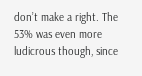don’t make a right. The 53% was even more ludicrous though, since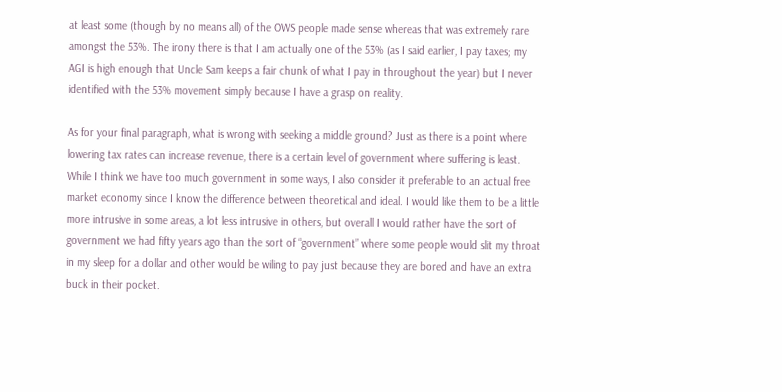at least some (though by no means all) of the OWS people made sense whereas that was extremely rare amongst the 53%. The irony there is that I am actually one of the 53% (as I said earlier, I pay taxes; my AGI is high enough that Uncle Sam keeps a fair chunk of what I pay in throughout the year) but I never identified with the 53% movement simply because I have a grasp on reality.

As for your final paragraph, what is wrong with seeking a middle ground? Just as there is a point where lowering tax rates can increase revenue, there is a certain level of government where suffering is least. While I think we have too much government in some ways, I also consider it preferable to an actual free market economy since I know the difference between theoretical and ideal. I would like them to be a little more intrusive in some areas, a lot less intrusive in others, but overall I would rather have the sort of government we had fifty years ago than the sort of “government” where some people would slit my throat in my sleep for a dollar and other would be wiling to pay just because they are bored and have an extra buck in their pocket.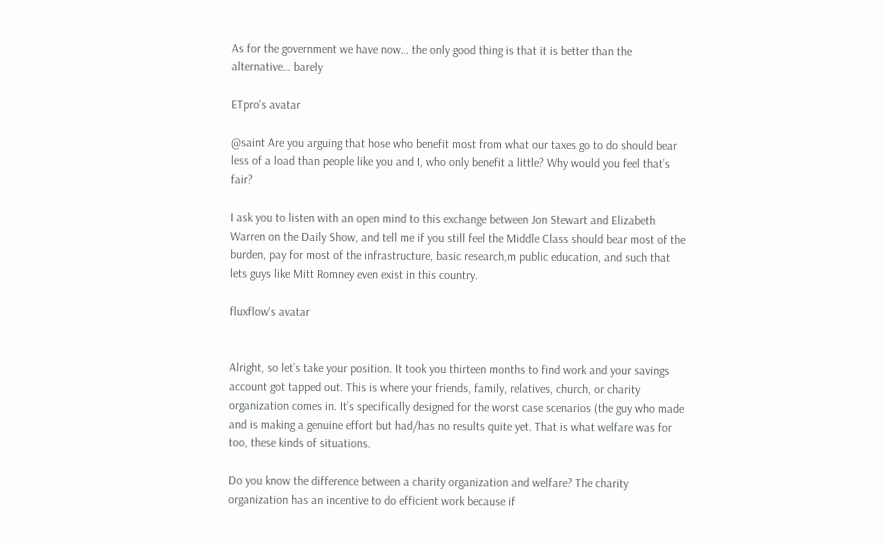As for the government we have now… the only good thing is that it is better than the alternative… barely

ETpro's avatar

@saint Are you arguing that hose who benefit most from what our taxes go to do should bear less of a load than people like you and I, who only benefit a little? Why would you feel that’s fair?

I ask you to listen with an open mind to this exchange between Jon Stewart and Elizabeth Warren on the Daily Show, and tell me if you still feel the Middle Class should bear most of the burden, pay for most of the infrastructure, basic research,m public education, and such that lets guys like Mitt Romney even exist in this country.

fluxflow's avatar


Alright, so let’s take your position. It took you thirteen months to find work and your savings account got tapped out. This is where your friends, family, relatives, church, or charity organization comes in. It’s specifically designed for the worst case scenarios (the guy who made and is making a genuine effort but had/has no results quite yet. That is what welfare was for too, these kinds of situations.

Do you know the difference between a charity organization and welfare? The charity organization has an incentive to do efficient work because if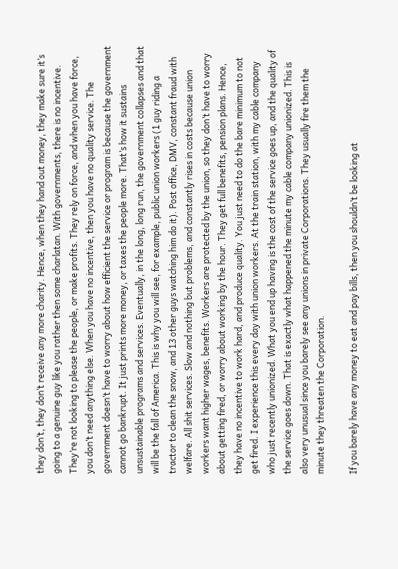they don’t, they don’t receive any more charity. Hence, when they hand out money, they make sure it’s going to a genuine guy like you rather then some charlatan. With governments, there is no incentive. They’re not looking to please the people, or make profits. They rely on force, and when you have force, you don’t need anything else. When you have no incentive, then you have no quality service. The government doesn’t have to worry about how efficient the service or program is because the government cannot go bankrupt. It just prints more money, or taxes the people more. That’s how it sustains unsustainable programs and services. Eventually, in the long, long run, the government collapses and that will be the fall of America. This is why you will see, for example, public union workers (1 guy riding a tractor to clean the snow, and 13 other guys watching him do it). Post office, DMV, constant fraud with welfare. All shit services. Slow and nothing but problems, and constantly rises in costs because union workers want higher wages, benefits. Workers are protected by the union, so they don’t have to worry about getting fired, or worry about working by the hour. They get full benefits, pension plans. Hence, they have no incentive to work hard, and produce quality. You just need to do the bare minimum to not get fired. I experience this every day with union workers. At the train station, with my cable company who just recently unionized. What you end up having is the cost of the service goes up, and the quality of the service goes down. That is exactly what happened the minute my cable company unionized. This is also very unusual since you barely see any unions in private Corporations. They usually fire them the minute they threaten the Corporation.

If you barely have any money to eat and pay bills, then you shouldn’t be looking at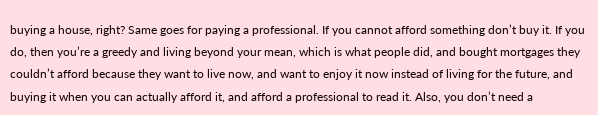buying a house, right? Same goes for paying a professional. If you cannot afford something don’t buy it. If you do, then you’re a greedy and living beyond your mean, which is what people did, and bought mortgages they couldn’t afford because they want to live now, and want to enjoy it now instead of living for the future, and buying it when you can actually afford it, and afford a professional to read it. Also, you don’t need a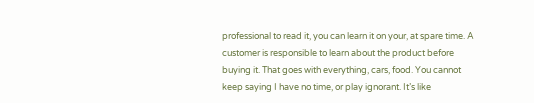professional to read it, you can learn it on your, at spare time. A customer is responsible to learn about the product before buying it. That goes with everything, cars, food. You cannot keep saying I have no time, or play ignorant. It’s like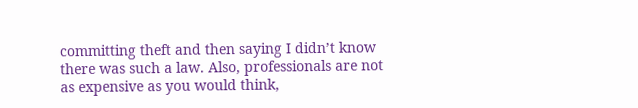committing theft and then saying I didn’t know there was such a law. Also, professionals are not as expensive as you would think,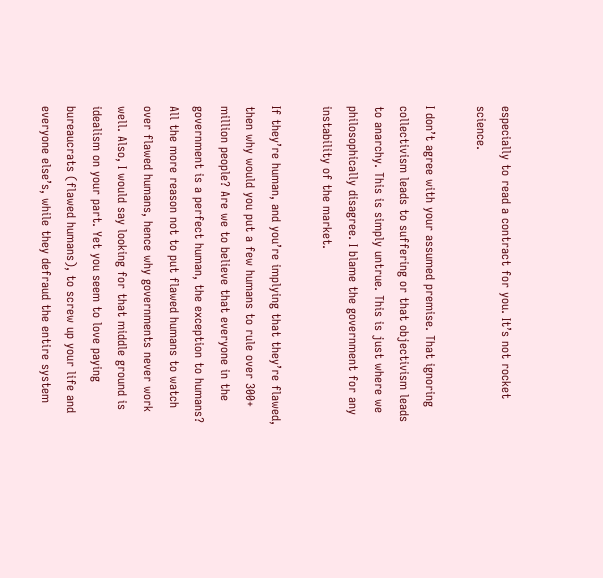especially to read a contract for you. It’s not rocket science.

I don’t agree with your assumed premise. That ignoring collectivism leads to suffering or that objectivism leads to anarchy. This is simply untrue. This is just where we philosophically disagree. I blame the government for any instability of the market.

If they’re human, and you’re implying that they’re flawed, then why would you put a few humans to rule over 300+ million people? Are we to believe that everyone in the government is a perfect human, the exception to humans? All the more reason not to put flawed humans to watch over flawed humans, hence why governments never work well. Also, I would say looking for that middle ground is idealism on your part. Yet you seem to love paying bureaucrats (flawed humans), to screw up your life and everyone else’s, while they defraud the entire system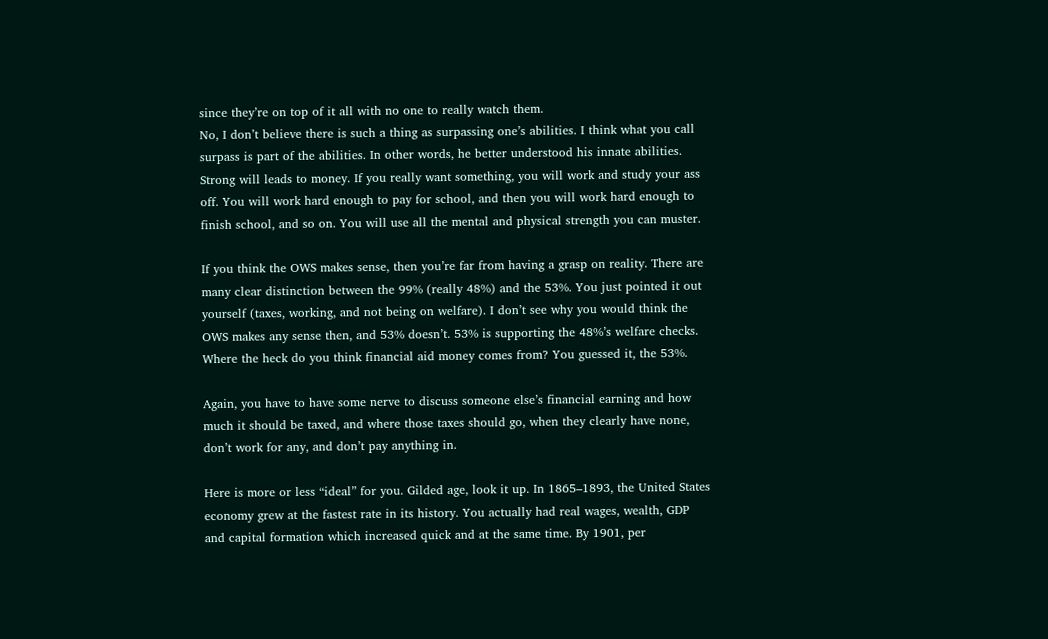since they’re on top of it all with no one to really watch them.
No, I don’t believe there is such a thing as surpassing one’s abilities. I think what you call surpass is part of the abilities. In other words, he better understood his innate abilities. Strong will leads to money. If you really want something, you will work and study your ass off. You will work hard enough to pay for school, and then you will work hard enough to finish school, and so on. You will use all the mental and physical strength you can muster.

If you think the OWS makes sense, then you’re far from having a grasp on reality. There are many clear distinction between the 99% (really 48%) and the 53%. You just pointed it out yourself (taxes, working, and not being on welfare). I don’t see why you would think the OWS makes any sense then, and 53% doesn’t. 53% is supporting the 48%’s welfare checks. Where the heck do you think financial aid money comes from? You guessed it, the 53%.

Again, you have to have some nerve to discuss someone else’s financial earning and how much it should be taxed, and where those taxes should go, when they clearly have none, don’t work for any, and don’t pay anything in.

Here is more or less “ideal” for you. Gilded age, look it up. In 1865–1893, the United States economy grew at the fastest rate in its history. You actually had real wages, wealth, GDP and capital formation which increased quick and at the same time. By 1901, per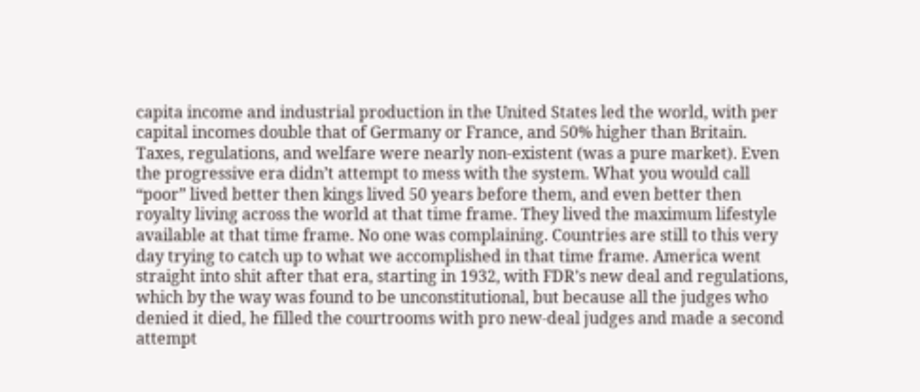capita income and industrial production in the United States led the world, with per capital incomes double that of Germany or France, and 50% higher than Britain. Taxes, regulations, and welfare were nearly non-existent (was a pure market). Even the progressive era didn’t attempt to mess with the system. What you would call “poor” lived better then kings lived 50 years before them, and even better then royalty living across the world at that time frame. They lived the maximum lifestyle available at that time frame. No one was complaining. Countries are still to this very day trying to catch up to what we accomplished in that time frame. America went straight into shit after that era, starting in 1932, with FDR’s new deal and regulations, which by the way was found to be unconstitutional, but because all the judges who denied it died, he filled the courtrooms with pro new-deal judges and made a second attempt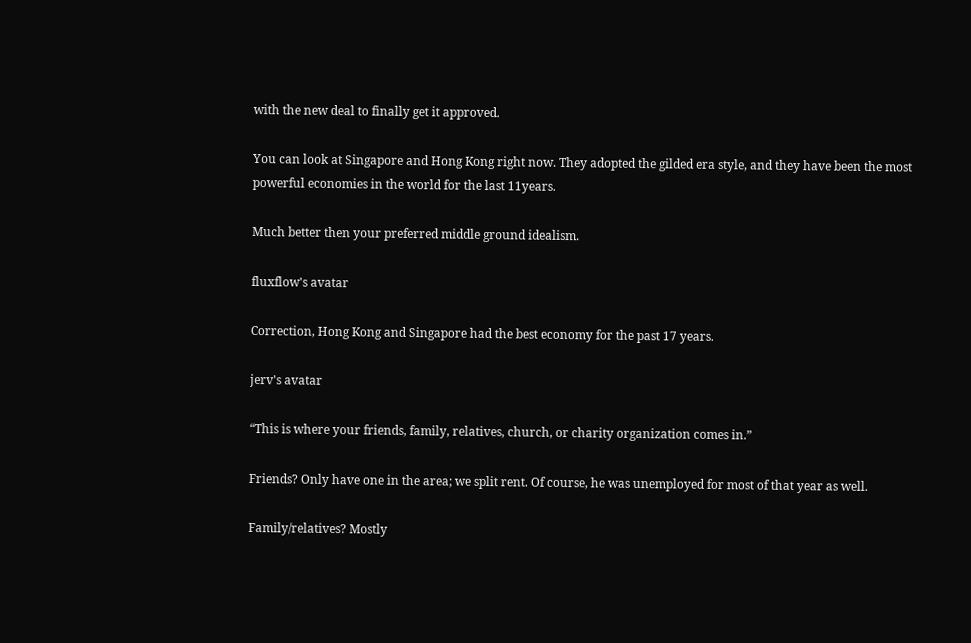with the new deal to finally get it approved.

You can look at Singapore and Hong Kong right now. They adopted the gilded era style, and they have been the most powerful economies in the world for the last 11years.

Much better then your preferred middle ground idealism.

fluxflow's avatar

Correction, Hong Kong and Singapore had the best economy for the past 17 years.

jerv's avatar

“This is where your friends, family, relatives, church, or charity organization comes in.”

Friends? Only have one in the area; we split rent. Of course, he was unemployed for most of that year as well.

Family/relatives? Mostly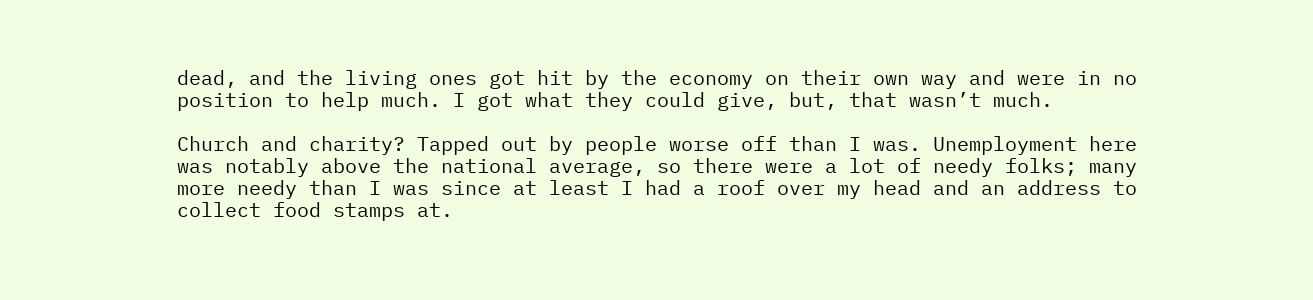dead, and the living ones got hit by the economy on their own way and were in no position to help much. I got what they could give, but, that wasn’t much.

Church and charity? Tapped out by people worse off than I was. Unemployment here was notably above the national average, so there were a lot of needy folks; many more needy than I was since at least I had a roof over my head and an address to collect food stamps at.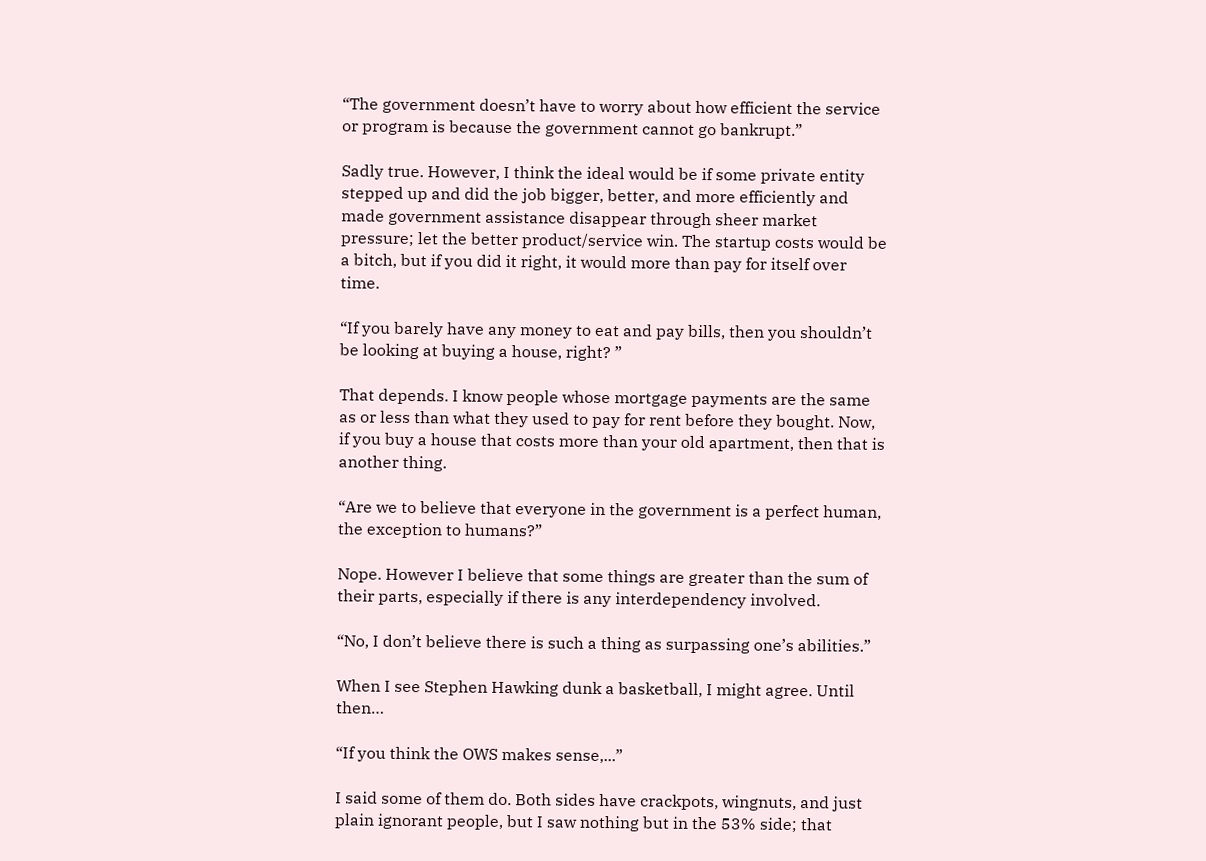“The government doesn’t have to worry about how efficient the service or program is because the government cannot go bankrupt.”

Sadly true. However, I think the ideal would be if some private entity stepped up and did the job bigger, better, and more efficiently and made government assistance disappear through sheer market pressure; let the better product/service win. The startup costs would be a bitch, but if you did it right, it would more than pay for itself over time.

“If you barely have any money to eat and pay bills, then you shouldn’t be looking at buying a house, right? ”

That depends. I know people whose mortgage payments are the same as or less than what they used to pay for rent before they bought. Now, if you buy a house that costs more than your old apartment, then that is another thing.

“Are we to believe that everyone in the government is a perfect human, the exception to humans?”

Nope. However I believe that some things are greater than the sum of their parts, especially if there is any interdependency involved.

“No, I don’t believe there is such a thing as surpassing one’s abilities.”

When I see Stephen Hawking dunk a basketball, I might agree. Until then…

“If you think the OWS makes sense,...”

I said some of them do. Both sides have crackpots, wingnuts, and just plain ignorant people, but I saw nothing but in the 53% side; that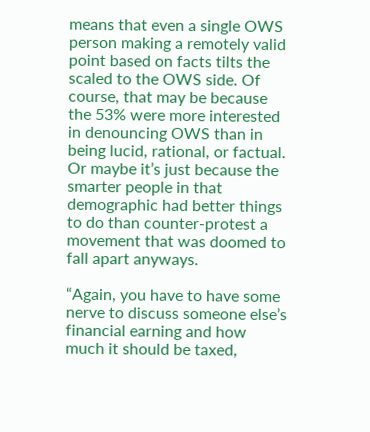means that even a single OWS person making a remotely valid point based on facts tilts the scaled to the OWS side. Of course, that may be because the 53% were more interested in denouncing OWS than in being lucid, rational, or factual. Or maybe it’s just because the smarter people in that demographic had better things to do than counter-protest a movement that was doomed to fall apart anyways.

“Again, you have to have some nerve to discuss someone else’s financial earning and how much it should be taxed,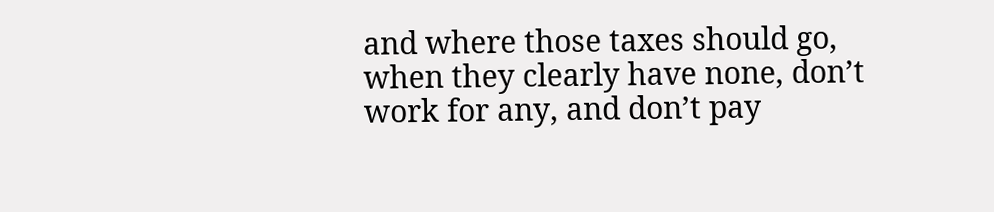and where those taxes should go, when they clearly have none, don’t work for any, and don’t pay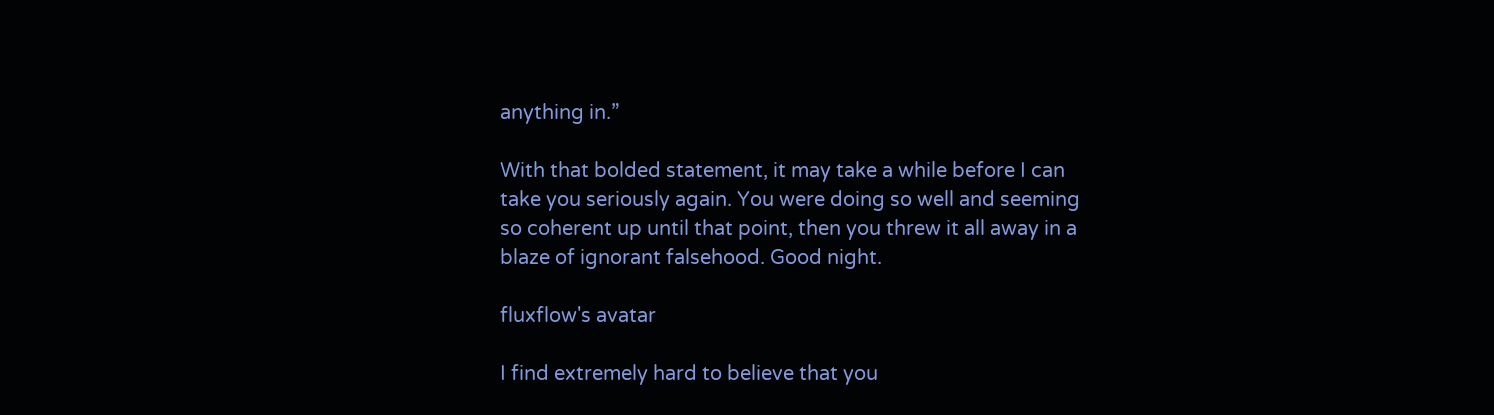anything in.”

With that bolded statement, it may take a while before I can take you seriously again. You were doing so well and seeming so coherent up until that point, then you threw it all away in a blaze of ignorant falsehood. Good night.

fluxflow's avatar

I find extremely hard to believe that you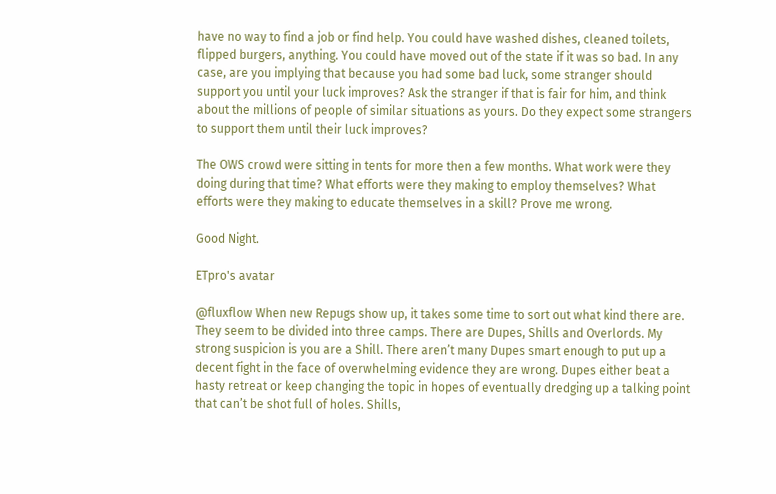have no way to find a job or find help. You could have washed dishes, cleaned toilets, flipped burgers, anything. You could have moved out of the state if it was so bad. In any case, are you implying that because you had some bad luck, some stranger should support you until your luck improves? Ask the stranger if that is fair for him, and think about the millions of people of similar situations as yours. Do they expect some strangers to support them until their luck improves?

The OWS crowd were sitting in tents for more then a few months. What work were they doing during that time? What efforts were they making to employ themselves? What efforts were they making to educate themselves in a skill? Prove me wrong.

Good Night.

ETpro's avatar

@fluxflow When new Repugs show up, it takes some time to sort out what kind there are. They seem to be divided into three camps. There are Dupes, Shills and Overlords. My strong suspicion is you are a Shill. There aren’t many Dupes smart enough to put up a decent fight in the face of overwhelming evidence they are wrong. Dupes either beat a hasty retreat or keep changing the topic in hopes of eventually dredging up a talking point that can’t be shot full of holes. Shills,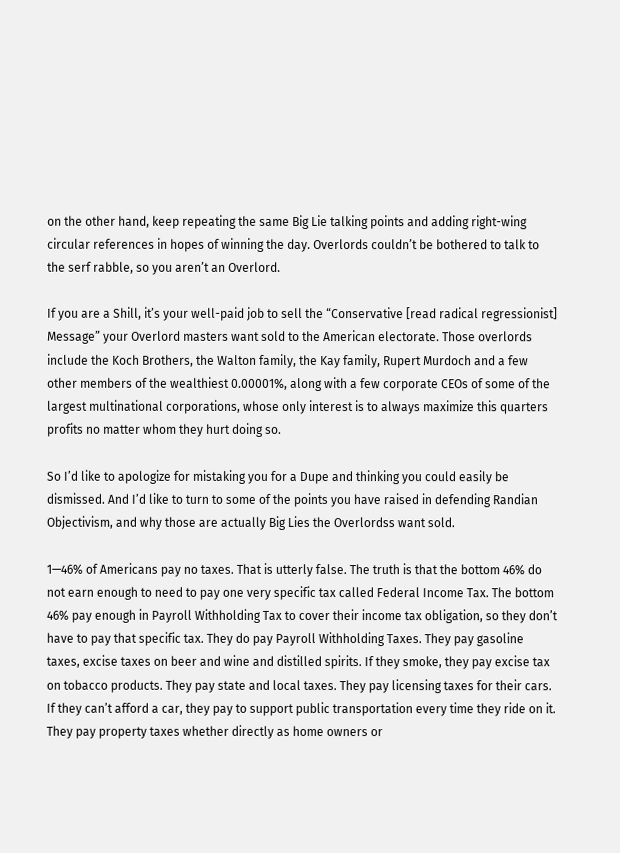on the other hand, keep repeating the same Big Lie talking points and adding right-wing circular references in hopes of winning the day. Overlords couldn’t be bothered to talk to the serf rabble, so you aren’t an Overlord.

If you are a Shill, it’s your well-paid job to sell the “Conservative [read radical regressionist] Message” your Overlord masters want sold to the American electorate. Those overlords include the Koch Brothers, the Walton family, the Kay family, Rupert Murdoch and a few other members of the wealthiest 0.00001%, along with a few corporate CEOs of some of the largest multinational corporations, whose only interest is to always maximize this quarters profits no matter whom they hurt doing so.

So I’d like to apologize for mistaking you for a Dupe and thinking you could easily be dismissed. And I’d like to turn to some of the points you have raised in defending Randian Objectivism, and why those are actually Big Lies the Overlordss want sold.

1—46% of Americans pay no taxes. That is utterly false. The truth is that the bottom 46% do not earn enough to need to pay one very specific tax called Federal Income Tax. The bottom 46% pay enough in Payroll Withholding Tax to cover their income tax obligation, so they don’t have to pay that specific tax. They do pay Payroll Withholding Taxes. They pay gasoline taxes, excise taxes on beer and wine and distilled spirits. If they smoke, they pay excise tax on tobacco products. They pay state and local taxes. They pay licensing taxes for their cars. If they can’t afford a car, they pay to support public transportation every time they ride on it. They pay property taxes whether directly as home owners or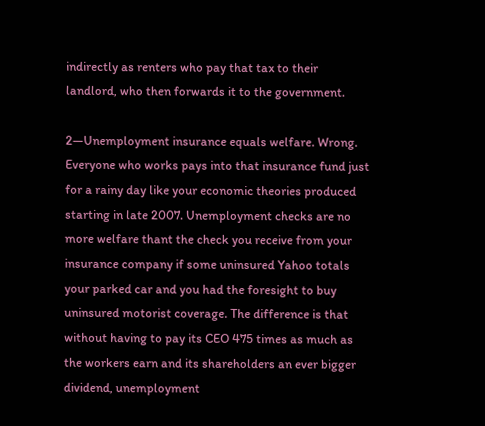indirectly as renters who pay that tax to their landlord, who then forwards it to the government.

2—Unemployment insurance equals welfare. Wrong. Everyone who works pays into that insurance fund just for a rainy day like your economic theories produced starting in late 2007. Unemployment checks are no more welfare thant the check you receive from your insurance company if some uninsured Yahoo totals your parked car and you had the foresight to buy uninsured motorist coverage. The difference is that without having to pay its CEO 475 times as much as the workers earn and its shareholders an ever bigger dividend, unemployment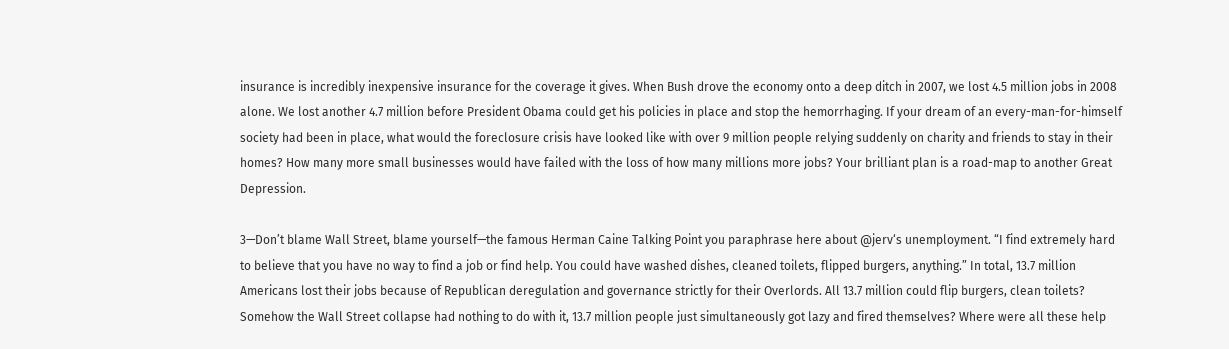insurance is incredibly inexpensive insurance for the coverage it gives. When Bush drove the economy onto a deep ditch in 2007, we lost 4.5 million jobs in 2008 alone. We lost another 4.7 million before President Obama could get his policies in place and stop the hemorrhaging. If your dream of an every-man-for-himself society had been in place, what would the foreclosure crisis have looked like with over 9 million people relying suddenly on charity and friends to stay in their homes? How many more small businesses would have failed with the loss of how many millions more jobs? Your brilliant plan is a road-map to another Great Depression.

3—Don’t blame Wall Street, blame yourself—the famous Herman Caine Talking Point you paraphrase here about @jerv‘s unemployment. “I find extremely hard to believe that you have no way to find a job or find help. You could have washed dishes, cleaned toilets, flipped burgers, anything.” In total, 13.7 million Americans lost their jobs because of Republican deregulation and governance strictly for their Overlords. All 13.7 million could flip burgers, clean toilets? Somehow the Wall Street collapse had nothing to do with it, 13.7 million people just simultaneously got lazy and fired themselves? Where were all these help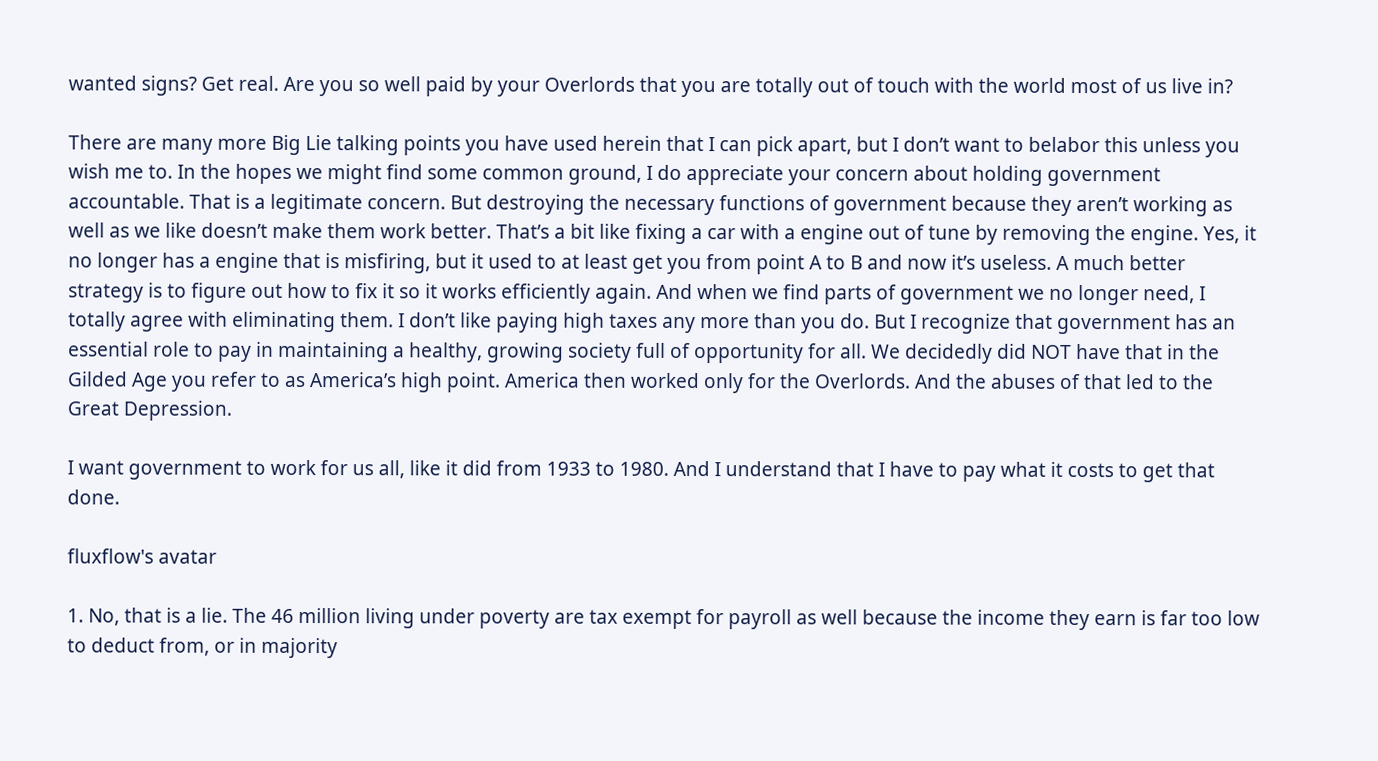wanted signs? Get real. Are you so well paid by your Overlords that you are totally out of touch with the world most of us live in?

There are many more Big Lie talking points you have used herein that I can pick apart, but I don’t want to belabor this unless you wish me to. In the hopes we might find some common ground, I do appreciate your concern about holding government accountable. That is a legitimate concern. But destroying the necessary functions of government because they aren’t working as well as we like doesn’t make them work better. That’s a bit like fixing a car with a engine out of tune by removing the engine. Yes, it no longer has a engine that is misfiring, but it used to at least get you from point A to B and now it’s useless. A much better strategy is to figure out how to fix it so it works efficiently again. And when we find parts of government we no longer need, I totally agree with eliminating them. I don’t like paying high taxes any more than you do. But I recognize that government has an essential role to pay in maintaining a healthy, growing society full of opportunity for all. We decidedly did NOT have that in the Gilded Age you refer to as America’s high point. America then worked only for the Overlords. And the abuses of that led to the Great Depression.

I want government to work for us all, like it did from 1933 to 1980. And I understand that I have to pay what it costs to get that done.

fluxflow's avatar

1. No, that is a lie. The 46 million living under poverty are tax exempt for payroll as well because the income they earn is far too low to deduct from, or in majority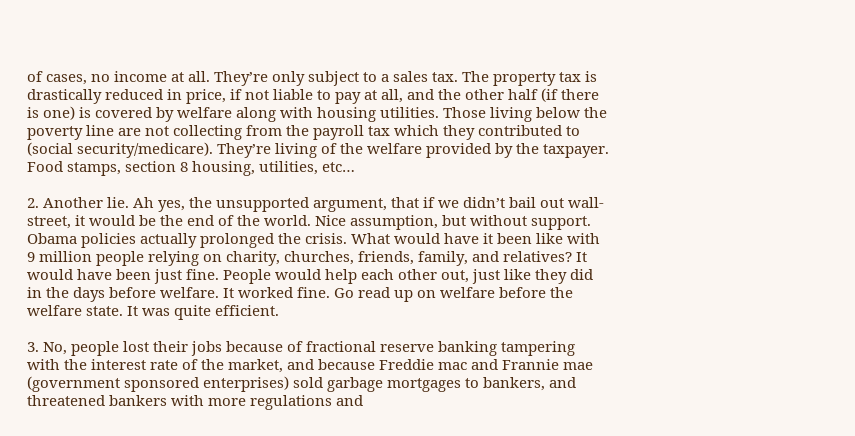of cases, no income at all. They’re only subject to a sales tax. The property tax is drastically reduced in price, if not liable to pay at all, and the other half (if there is one) is covered by welfare along with housing utilities. Those living below the poverty line are not collecting from the payroll tax which they contributed to (social security/medicare). They’re living of the welfare provided by the taxpayer. Food stamps, section 8 housing, utilities, etc…

2. Another lie. Ah yes, the unsupported argument, that if we didn’t bail out wall-street, it would be the end of the world. Nice assumption, but without support. Obama policies actually prolonged the crisis. What would have it been like with 9 million people relying on charity, churches, friends, family, and relatives? It would have been just fine. People would help each other out, just like they did in the days before welfare. It worked fine. Go read up on welfare before the welfare state. It was quite efficient.

3. No, people lost their jobs because of fractional reserve banking tampering with the interest rate of the market, and because Freddie mac and Frannie mae (government sponsored enterprises) sold garbage mortgages to bankers, and threatened bankers with more regulations and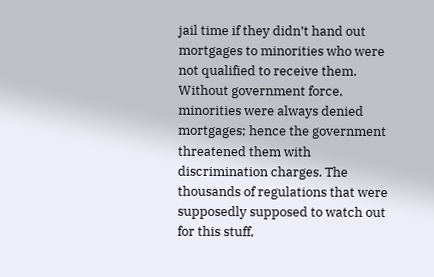jail time if they didn’t hand out mortgages to minorities who were not qualified to receive them. Without government force, minorities were always denied mortgages; hence the government threatened them with discrimination charges. The thousands of regulations that were supposedly supposed to watch out for this stuff,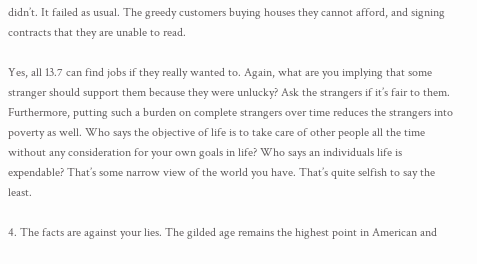didn’t. It failed as usual. The greedy customers buying houses they cannot afford, and signing contracts that they are unable to read.

Yes, all 13.7 can find jobs if they really wanted to. Again, what are you implying that some stranger should support them because they were unlucky? Ask the strangers if it’s fair to them. Furthermore, putting such a burden on complete strangers over time reduces the strangers into poverty as well. Who says the objective of life is to take care of other people all the time without any consideration for your own goals in life? Who says an individuals life is expendable? That’s some narrow view of the world you have. That’s quite selfish to say the least.

4. The facts are against your lies. The gilded age remains the highest point in American and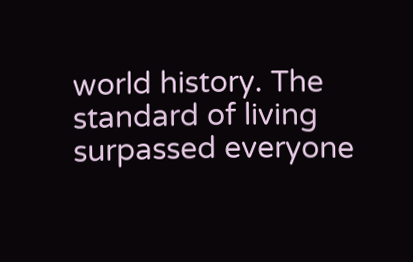world history. The standard of living surpassed everyone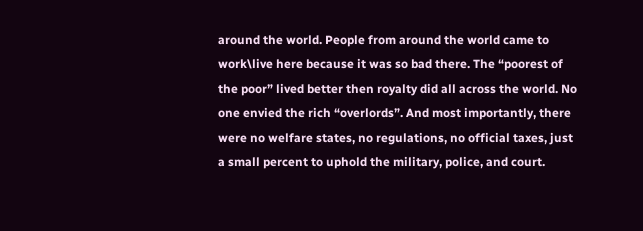around the world. People from around the world came to work\live here because it was so bad there. The “poorest of the poor” lived better then royalty did all across the world. No one envied the rich “overlords”. And most importantly, there were no welfare states, no regulations, no official taxes, just a small percent to uphold the military, police, and court.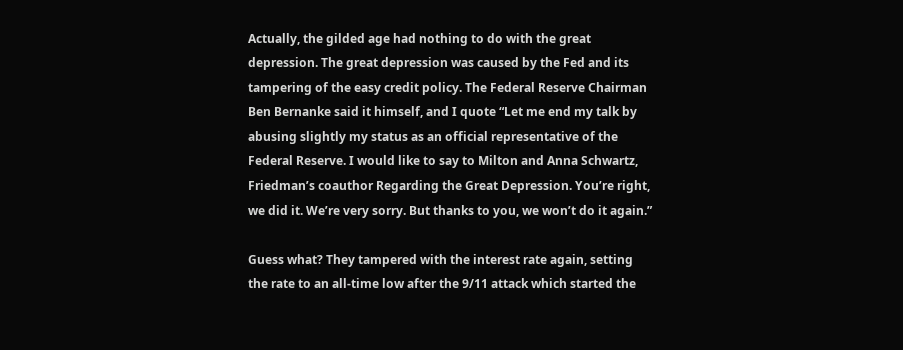Actually, the gilded age had nothing to do with the great depression. The great depression was caused by the Fed and its tampering of the easy credit policy. The Federal Reserve Chairman Ben Bernanke said it himself, and I quote “Let me end my talk by abusing slightly my status as an official representative of the Federal Reserve. I would like to say to Milton and Anna Schwartz, Friedman’s coauthor Regarding the Great Depression. You’re right, we did it. We’re very sorry. But thanks to you, we won’t do it again.”

Guess what? They tampered with the interest rate again, setting the rate to an all-time low after the 9/11 attack which started the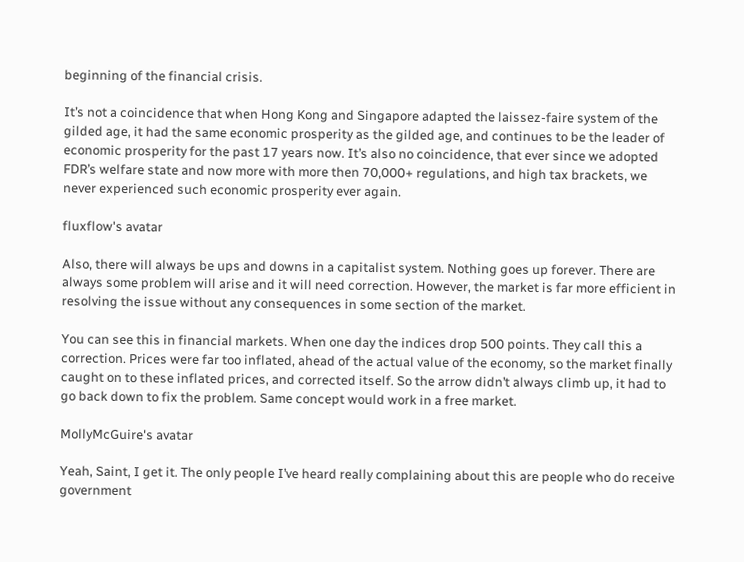beginning of the financial crisis.

It’s not a coincidence that when Hong Kong and Singapore adapted the laissez-faire system of the gilded age, it had the same economic prosperity as the gilded age, and continues to be the leader of economic prosperity for the past 17 years now. It’s also no coincidence, that ever since we adopted FDR’s welfare state and now more with more then 70,000+ regulations, and high tax brackets, we never experienced such economic prosperity ever again.

fluxflow's avatar

Also, there will always be ups and downs in a capitalist system. Nothing goes up forever. There are always some problem will arise and it will need correction. However, the market is far more efficient in resolving the issue without any consequences in some section of the market.

You can see this in financial markets. When one day the indices drop 500 points. They call this a correction. Prices were far too inflated, ahead of the actual value of the economy, so the market finally caught on to these inflated prices, and corrected itself. So the arrow didn’t always climb up, it had to go back down to fix the problem. Same concept would work in a free market.

MollyMcGuire's avatar

Yeah, Saint, I get it. The only people I’ve heard really complaining about this are people who do receive government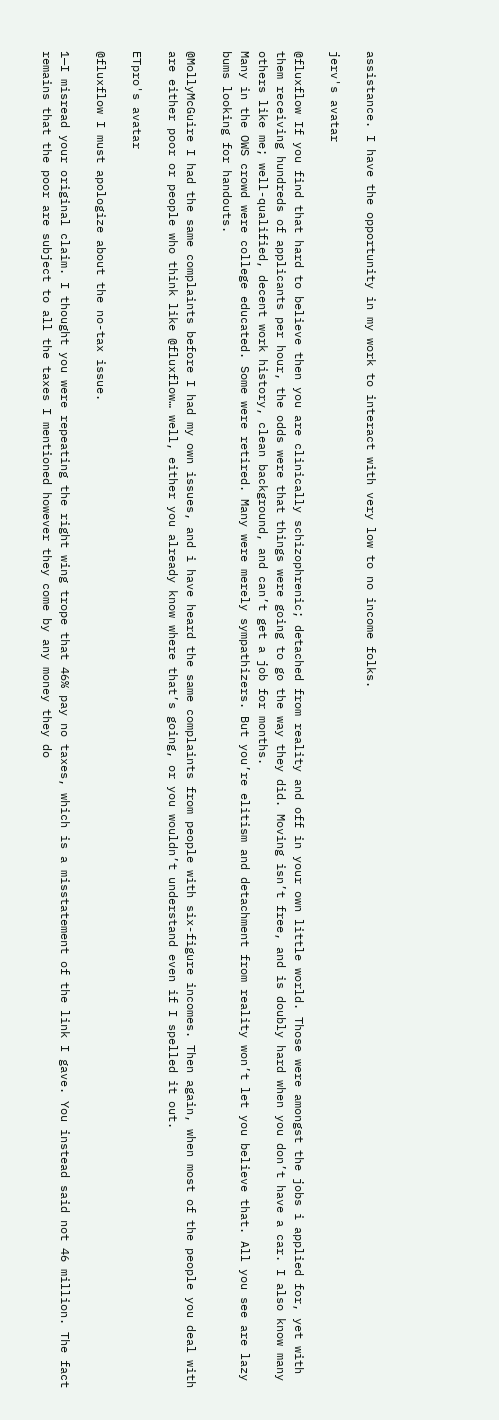assistance. I have the opportunity in my work to interact with very low to no income folks.

jerv's avatar

@fluxflow If you find that hard to believe then you are clinically schizophrenic; detached from reality and off in your own little world. Those were amongst the jobs i applied for, yet with them receiving hundreds of applicants per hour, the odds were that things were going to go the way they did. Moving isn’t free, and is doubly hard when you don’t have a car. I also know many others like me; well-qualified, decent work history, clean background, and can’t get a job for months.
Many in the OWS crowd were college educated. Some were retired. Many were merely sympathizers. But you’re elitism and detachment from reality won’t let you believe that. All you see are lazy bums looking for handouts.

@MollyMcGuire I had the same complaints before I had my own issues, and i have heard the same complaints from people with six-figure incomes. Then again, when most of the people you deal with are either poor or people who think like @fluxflow… well, either you already know where that’s going, or you wouldn’t understand even if I spelled it out.

ETpro's avatar

@fluxflow I must apologize about the no-tax issue.

1—I misread your original claim. I thought you were repeating the right wing trope that 46% pay no taxes, which is a misstatement of the link I gave. You instead said not 46 million. The fact remains that the poor are subject to all the taxes I mentioned however they come by any money they do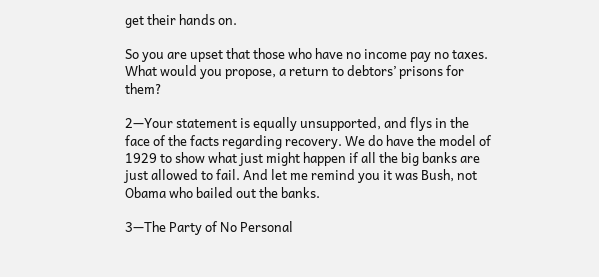get their hands on.

So you are upset that those who have no income pay no taxes. What would you propose, a return to debtors’ prisons for them?

2—Your statement is equally unsupported, and flys in the face of the facts regarding recovery. We do have the model of 1929 to show what just might happen if all the big banks are just allowed to fail. And let me remind you it was Bush, not Obama who bailed out the banks.

3—The Party of No Personal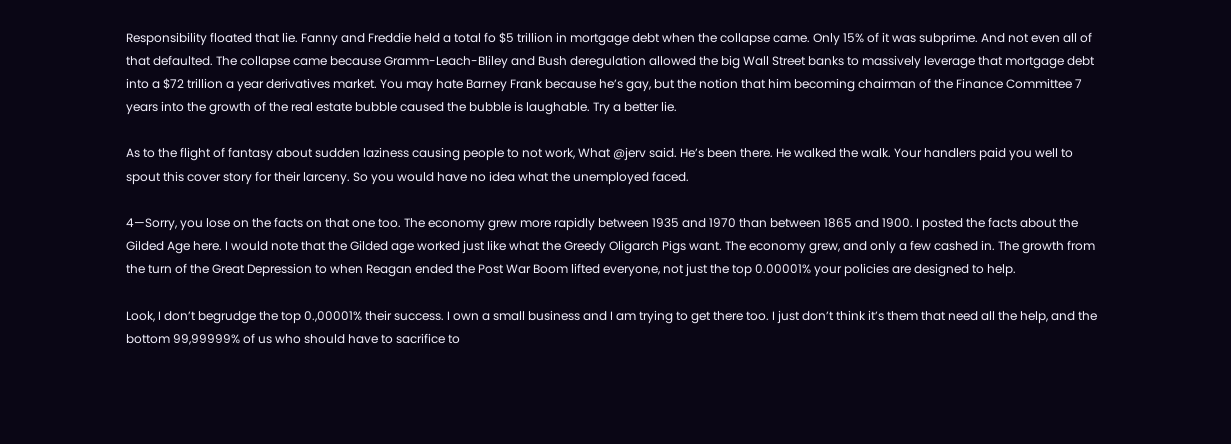Responsibility floated that lie. Fanny and Freddie held a total fo $5 trillion in mortgage debt when the collapse came. Only 15% of it was subprime. And not even all of that defaulted. The collapse came because Gramm-Leach-Bliley and Bush deregulation allowed the big Wall Street banks to massively leverage that mortgage debt into a $72 trillion a year derivatives market. You may hate Barney Frank because he’s gay, but the notion that him becoming chairman of the Finance Committee 7 years into the growth of the real estate bubble caused the bubble is laughable. Try a better lie.

As to the flight of fantasy about sudden laziness causing people to not work, What @jerv said. He’s been there. He walked the walk. Your handlers paid you well to spout this cover story for their larceny. So you would have no idea what the unemployed faced.

4—Sorry, you lose on the facts on that one too. The economy grew more rapidly between 1935 and 1970 than between 1865 and 1900. I posted the facts about the Gilded Age here. I would note that the Gilded age worked just like what the Greedy Oligarch Pigs want. The economy grew, and only a few cashed in. The growth from the turn of the Great Depression to when Reagan ended the Post War Boom lifted everyone, not just the top 0.00001% your policies are designed to help.

Look, I don’t begrudge the top 0.,00001% their success. I own a small business and I am trying to get there too. I just don’t think it’s them that need all the help, and the bottom 99,99999% of us who should have to sacrifice to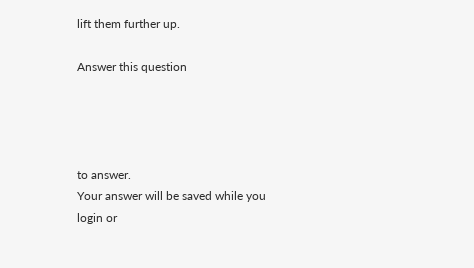lift them further up.

Answer this question




to answer.
Your answer will be saved while you login or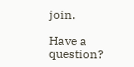join.

Have a question?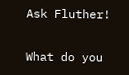Ask Fluther!

What do you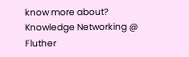know more about?
Knowledge Networking @ Fluther